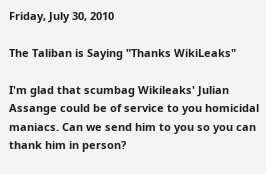Friday, July 30, 2010

The Taliban is Saying "Thanks WikiLeaks"

I'm glad that scumbag Wikileaks' Julian Assange could be of service to you homicidal maniacs. Can we send him to you so you can thank him in person?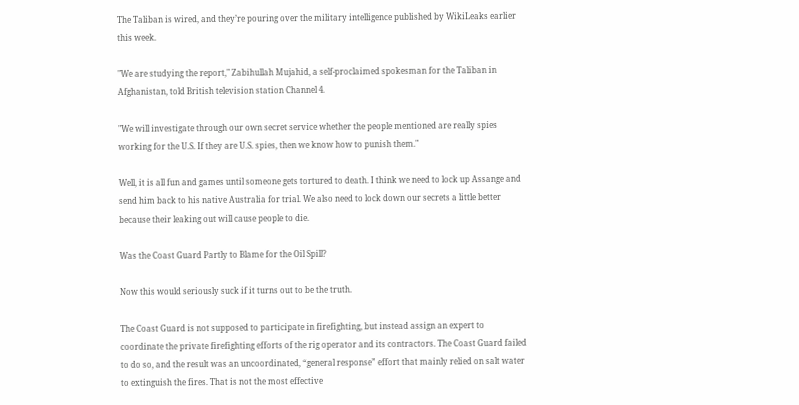The Taliban is wired, and they’re pouring over the military intelligence published by WikiLeaks earlier this week.

"We are studying the report," Zabihullah Mujahid, a self-proclaimed spokesman for the Taliban in Afghanistan, told British television station Channel 4.

"We will investigate through our own secret service whether the people mentioned are really spies working for the U.S. If they are U.S. spies, then we know how to punish them."

Well, it is all fun and games until someone gets tortured to death. I think we need to lock up Assange and send him back to his native Australia for trial. We also need to lock down our secrets a little better because their leaking out will cause people to die.

Was the Coast Guard Partly to Blame for the Oil Spill?

Now this would seriously suck if it turns out to be the truth.

The Coast Guard is not supposed to participate in firefighting, but instead assign an expert to coordinate the private firefighting efforts of the rig operator and its contractors. The Coast Guard failed to do so, and the result was an uncoordinated, “general response” effort that mainly relied on salt water to extinguish the fires. That is not the most effective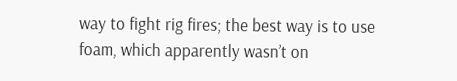way to fight rig fires; the best way is to use foam, which apparently wasn’t on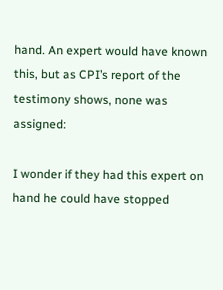hand. An expert would have known this, but as CPI’s report of the testimony shows, none was assigned:

I wonder if they had this expert on hand he could have stopped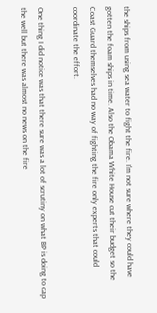the ships from using sea water to fight the fire. I'm not sure where they could have gotten the foam ships in time. Also the Obama White House cut their budget so the Coast Guard themselves had no way of fighting the fire only experts that could coordinate the effort.

One thing I did notice was that there sure was a lot of scrutiny on what BP is doing to cap the well but there was almost no news on the fire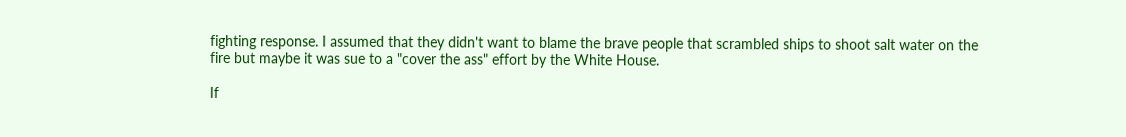fighting response. I assumed that they didn't want to blame the brave people that scrambled ships to shoot salt water on the fire but maybe it was sue to a "cover the ass" effort by the White House.

If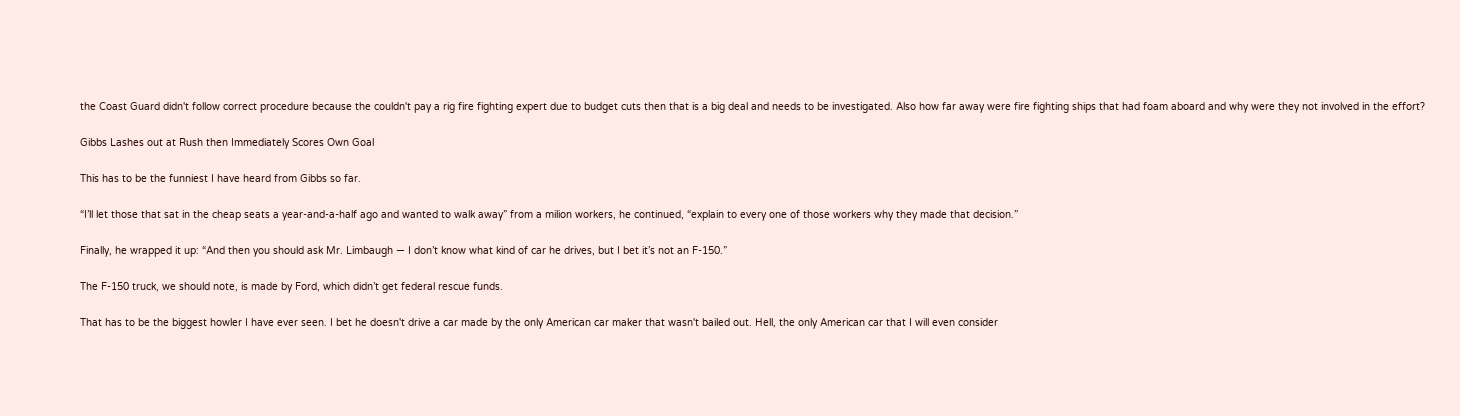the Coast Guard didn't follow correct procedure because the couldn't pay a rig fire fighting expert due to budget cuts then that is a big deal and needs to be investigated. Also how far away were fire fighting ships that had foam aboard and why were they not involved in the effort?

Gibbs Lashes out at Rush then Immediately Scores Own Goal

This has to be the funniest I have heard from Gibbs so far.

“I’ll let those that sat in the cheap seats a year-and-a-half ago and wanted to walk away” from a milion workers, he continued, “explain to every one of those workers why they made that decision.”

Finally, he wrapped it up: “And then you should ask Mr. Limbaugh — I don’t know what kind of car he drives, but I bet it’s not an F-150.”

The F-150 truck, we should note, is made by Ford, which didn’t get federal rescue funds.

That has to be the biggest howler I have ever seen. I bet he doesn't drive a car made by the only American car maker that wasn't bailed out. Hell, the only American car that I will even consider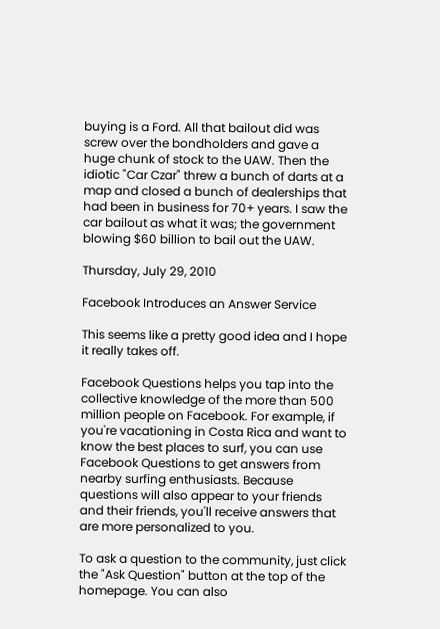buying is a Ford. All that bailout did was screw over the bondholders and gave a huge chunk of stock to the UAW. Then the idiotic "Car Czar" threw a bunch of darts at a map and closed a bunch of dealerships that had been in business for 70+ years. I saw the car bailout as what it was; the government blowing $60 billion to bail out the UAW.

Thursday, July 29, 2010

Facebook Introduces an Answer Service

This seems like a pretty good idea and I hope it really takes off.

Facebook Questions helps you tap into the collective knowledge of the more than 500 million people on Facebook. For example, if you're vacationing in Costa Rica and want to know the best places to surf, you can use Facebook Questions to get answers from nearby surfing enthusiasts. Because questions will also appear to your friends and their friends, you'll receive answers that are more personalized to you.

To ask a question to the community, just click the "Ask Question" button at the top of the homepage. You can also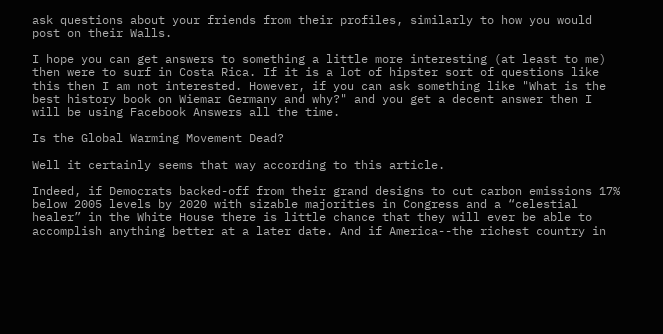ask questions about your friends from their profiles, similarly to how you would post on their Walls.

I hope you can get answers to something a little more interesting (at least to me) then were to surf in Costa Rica. If it is a lot of hipster sort of questions like this then I am not interested. However, if you can ask something like "What is the best history book on Wiemar Germany and why?" and you get a decent answer then I will be using Facebook Answers all the time.

Is the Global Warming Movement Dead?

Well it certainly seems that way according to this article.

Indeed, if Democrats backed-off from their grand designs to cut carbon emissions 17% below 2005 levels by 2020 with sizable majorities in Congress and a “celestial healer” in the White House there is little chance that they will ever be able to accomplish anything better at a later date. And if America--the richest country in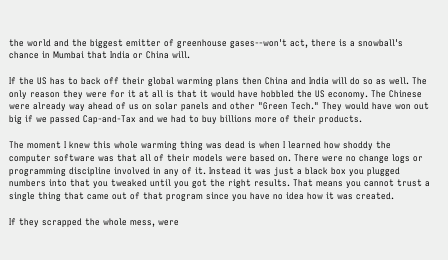the world and the biggest emitter of greenhouse gases--won't act, there is a snowball's chance in Mumbai that India or China will.

If the US has to back off their global warming plans then China and India will do so as well. The only reason they were for it at all is that it would have hobbled the US economy. The Chinese were already way ahead of us on solar panels and other "Green Tech." They would have won out big if we passed Cap-and-Tax and we had to buy billions more of their products.

The moment I knew this whole warming thing was dead is when I learned how shoddy the computer software was that all of their models were based on. There were no change logs or programming discipline involved in any of it. Instead it was just a black box you plugged numbers into that you tweaked until you got the right results. That means you cannot trust a single thing that came out of that program since you have no idea how it was created.

If they scrapped the whole mess, were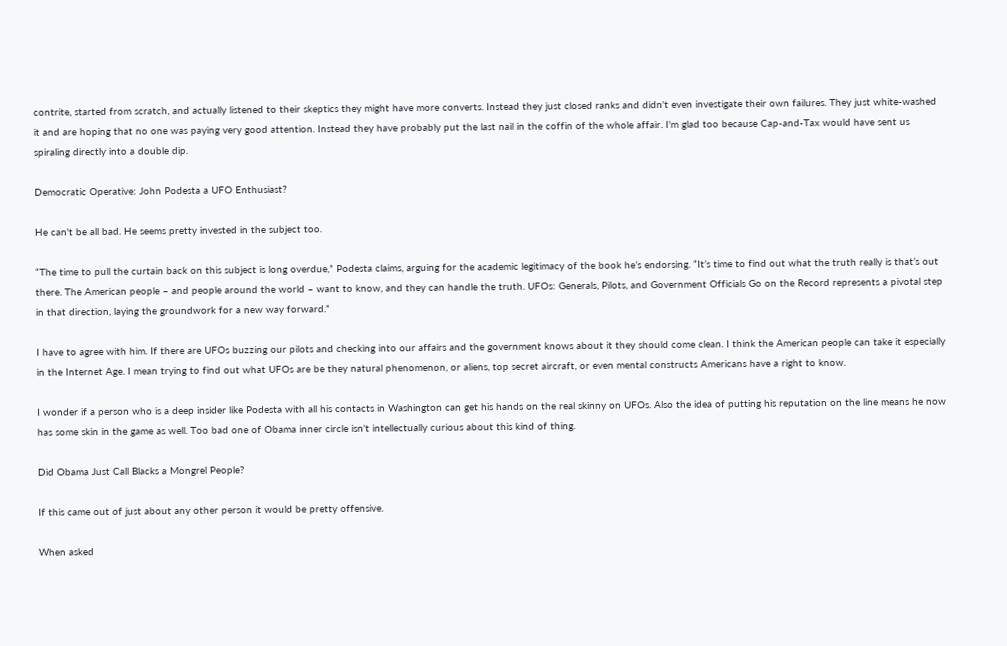contrite, started from scratch, and actually listened to their skeptics they might have more converts. Instead they just closed ranks and didn't even investigate their own failures. They just white-washed it and are hoping that no one was paying very good attention. Instead they have probably put the last nail in the coffin of the whole affair. I'm glad too because Cap-and-Tax would have sent us spiraling directly into a double dip.

Democratic Operative: John Podesta a UFO Enthusiast?

He can't be all bad. He seems pretty invested in the subject too.

“The time to pull the curtain back on this subject is long overdue,” Podesta claims, arguing for the academic legitimacy of the book he’s endorsing. “It’s time to find out what the truth really is that’s out there. The American people – and people around the world – want to know, and they can handle the truth. UFOs: Generals, Pilots, and Government Officials Go on the Record represents a pivotal step in that direction, laying the groundwork for a new way forward.”

I have to agree with him. If there are UFOs buzzing our pilots and checking into our affairs and the government knows about it they should come clean. I think the American people can take it especially in the Internet Age. I mean trying to find out what UFOs are be they natural phenomenon, or aliens, top secret aircraft, or even mental constructs Americans have a right to know.

I wonder if a person who is a deep insider like Podesta with all his contacts in Washington can get his hands on the real skinny on UFOs. Also the idea of putting his reputation on the line means he now has some skin in the game as well. Too bad one of Obama inner circle isn't intellectually curious about this kind of thing.

Did Obama Just Call Blacks a Mongrel People?

If this came out of just about any other person it would be pretty offensive.

When asked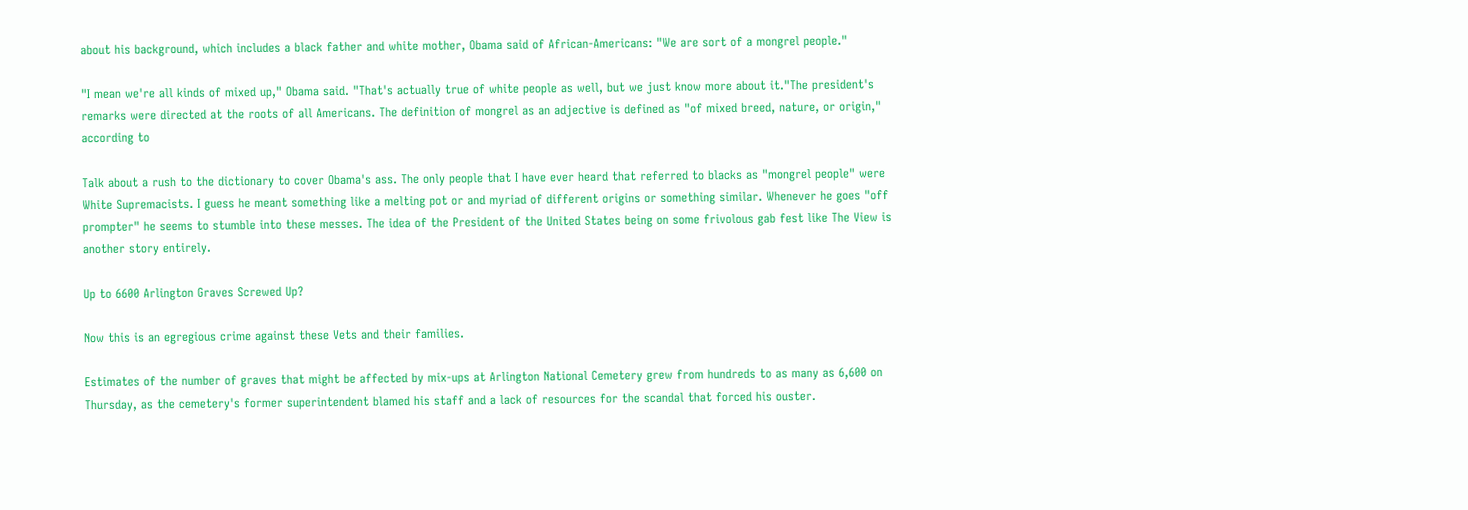about his background, which includes a black father and white mother, Obama said of African-Americans: "We are sort of a mongrel people."

"I mean we're all kinds of mixed up," Obama said. "That's actually true of white people as well, but we just know more about it."The president's remarks were directed at the roots of all Americans. The definition of mongrel as an adjective is defined as "of mixed breed, nature, or origin," according to

Talk about a rush to the dictionary to cover Obama's ass. The only people that I have ever heard that referred to blacks as "mongrel people" were White Supremacists. I guess he meant something like a melting pot or and myriad of different origins or something similar. Whenever he goes "off prompter" he seems to stumble into these messes. The idea of the President of the United States being on some frivolous gab fest like The View is another story entirely.

Up to 6600 Arlington Graves Screwed Up?

Now this is an egregious crime against these Vets and their families.

Estimates of the number of graves that might be affected by mix-ups at Arlington National Cemetery grew from hundreds to as many as 6,600 on Thursday, as the cemetery's former superintendent blamed his staff and a lack of resources for the scandal that forced his ouster.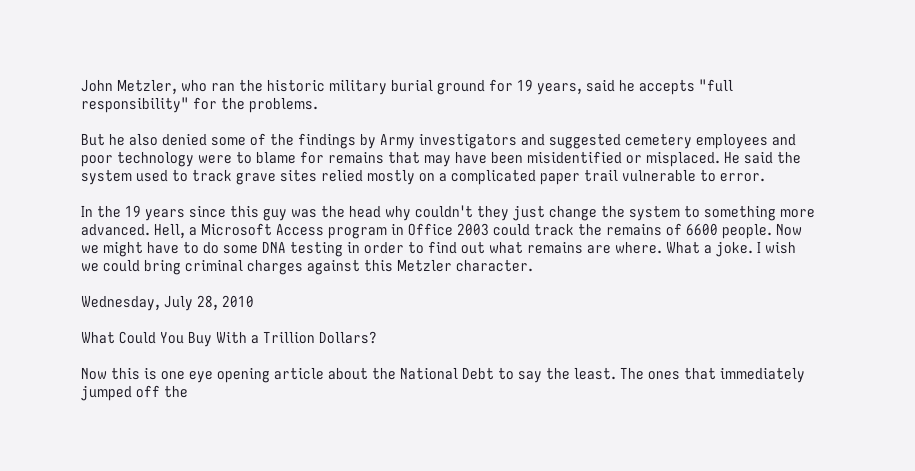John Metzler, who ran the historic military burial ground for 19 years, said he accepts "full responsibility" for the problems.

But he also denied some of the findings by Army investigators and suggested cemetery employees and poor technology were to blame for remains that may have been misidentified or misplaced. He said the system used to track grave sites relied mostly on a complicated paper trail vulnerable to error.

In the 19 years since this guy was the head why couldn't they just change the system to something more advanced. Hell, a Microsoft Access program in Office 2003 could track the remains of 6600 people. Now we might have to do some DNA testing in order to find out what remains are where. What a joke. I wish we could bring criminal charges against this Metzler character.

Wednesday, July 28, 2010

What Could You Buy With a Trillion Dollars?

Now this is one eye opening article about the National Debt to say the least. The ones that immediately jumped off the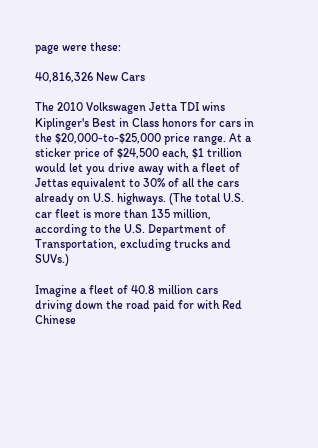page were these:

40,816,326 New Cars

The 2010 Volkswagen Jetta TDI wins Kiplinger's Best in Class honors for cars in the $20,000-to-$25,000 price range. At a sticker price of $24,500 each, $1 trillion would let you drive away with a fleet of Jettas equivalent to 30% of all the cars already on U.S. highways. (The total U.S. car fleet is more than 135 million, according to the U.S. Department of Transportation, excluding trucks and SUVs.)

Imagine a fleet of 40.8 million cars driving down the road paid for with Red Chinese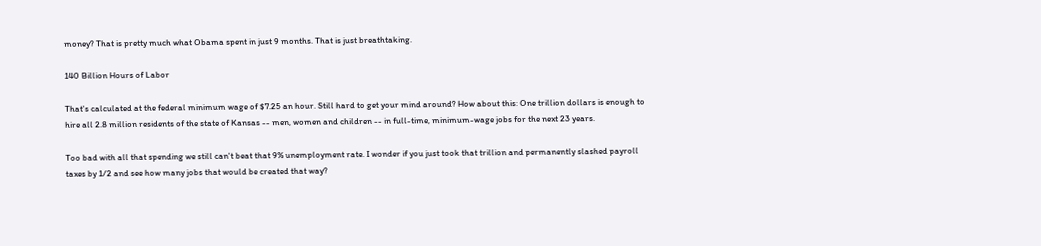money? That is pretty much what Obama spent in just 9 months. That is just breathtaking.

140 Billion Hours of Labor

That's calculated at the federal minimum wage of $7.25 an hour. Still hard to get your mind around? How about this: One trillion dollars is enough to hire all 2.8 million residents of the state of Kansas -- men, women and children -- in full-time, minimum-wage jobs for the next 23 years.

Too bad with all that spending we still can't beat that 9% unemployment rate. I wonder if you just took that trillion and permanently slashed payroll taxes by 1/2 and see how many jobs that would be created that way?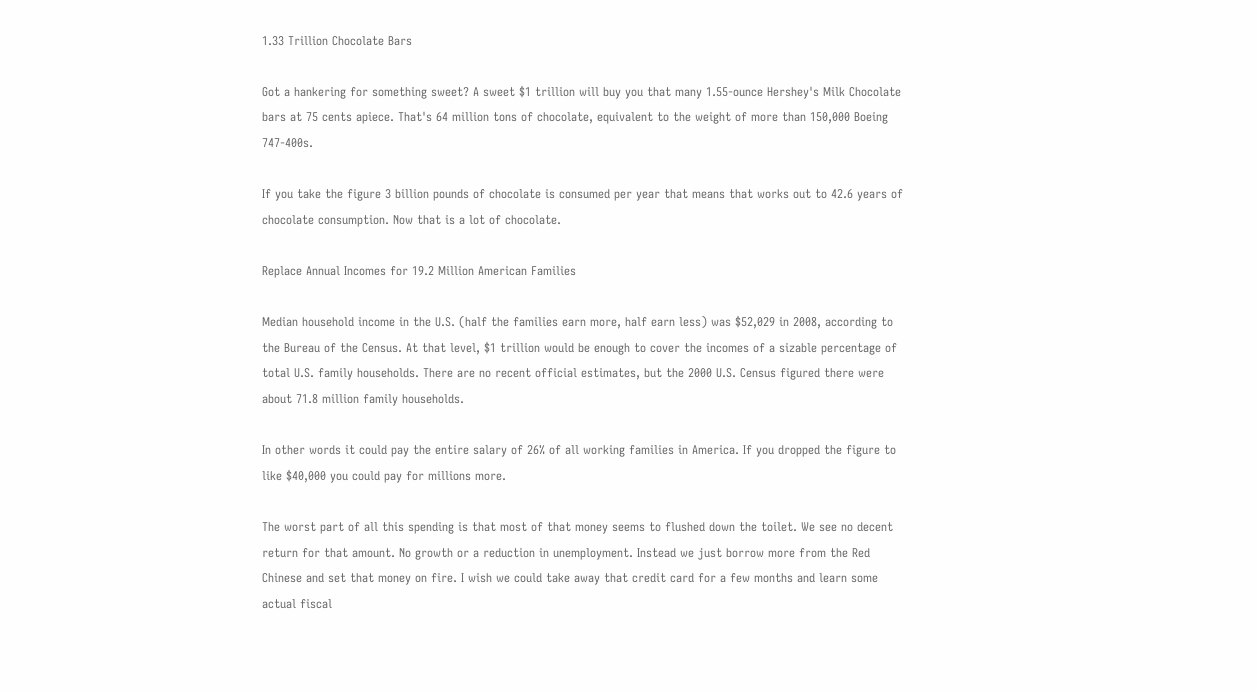1.33 Trillion Chocolate Bars

Got a hankering for something sweet? A sweet $1 trillion will buy you that many 1.55-ounce Hershey's Milk Chocolate bars at 75 cents apiece. That's 64 million tons of chocolate, equivalent to the weight of more than 150,000 Boeing 747-400s.

If you take the figure 3 billion pounds of chocolate is consumed per year that means that works out to 42.6 years of chocolate consumption. Now that is a lot of chocolate.

Replace Annual Incomes for 19.2 Million American Families

Median household income in the U.S. (half the families earn more, half earn less) was $52,029 in 2008, according to the Bureau of the Census. At that level, $1 trillion would be enough to cover the incomes of a sizable percentage of total U.S. family households. There are no recent official estimates, but the 2000 U.S. Census figured there were about 71.8 million family households.

In other words it could pay the entire salary of 26% of all working families in America. If you dropped the figure to like $40,000 you could pay for millions more.

The worst part of all this spending is that most of that money seems to flushed down the toilet. We see no decent return for that amount. No growth or a reduction in unemployment. Instead we just borrow more from the Red Chinese and set that money on fire. I wish we could take away that credit card for a few months and learn some actual fiscal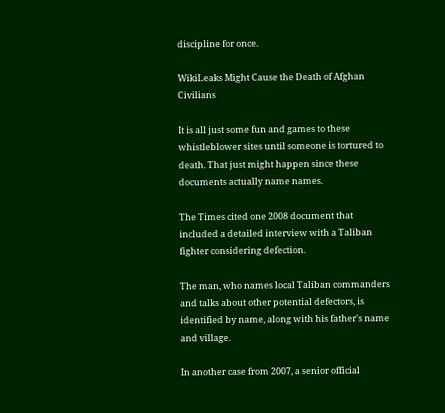discipline for once.

WikiLeaks Might Cause the Death of Afghan Civilians

It is all just some fun and games to these whistleblower sites until someone is tortured to death. That just might happen since these documents actually name names.

The Times cited one 2008 document that included a detailed interview with a Taliban fighter considering defection.

The man, who names local Taliban commanders and talks about other potential defectors, is identified by name, along with his father's name and village.

In another case from 2007, a senior official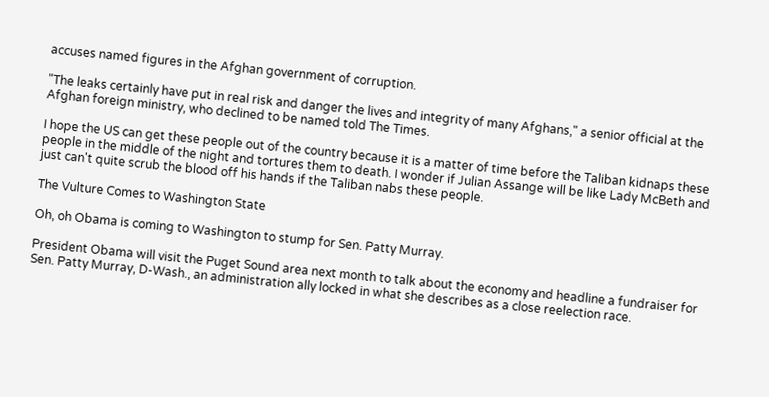accuses named figures in the Afghan government of corruption.

"The leaks certainly have put in real risk and danger the lives and integrity of many Afghans," a senior official at the Afghan foreign ministry, who declined to be named told The Times.

I hope the US can get these people out of the country because it is a matter of time before the Taliban kidnaps these people in the middle of the night and tortures them to death. I wonder if Julian Assange will be like Lady McBeth and just can't quite scrub the blood off his hands if the Taliban nabs these people.

The Vulture Comes to Washington State

Oh, oh Obama is coming to Washington to stump for Sen. Patty Murray.

President Obama will visit the Puget Sound area next month to talk about the economy and headline a fundraiser for Sen. Patty Murray, D-Wash., an administration ally locked in what she describes as a close reelection race.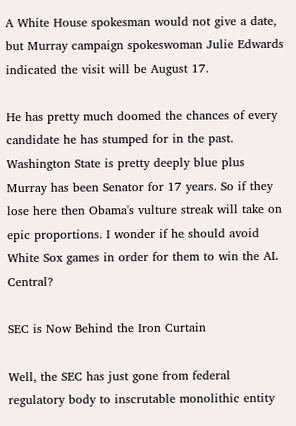A White House spokesman would not give a date, but Murray campaign spokeswoman Julie Edwards indicated the visit will be August 17.

He has pretty much doomed the chances of every candidate he has stumped for in the past. Washington State is pretty deeply blue plus Murray has been Senator for 17 years. So if they lose here then Obama's vulture streak will take on epic proportions. I wonder if he should avoid White Sox games in order for them to win the AL Central?

SEC is Now Behind the Iron Curtain

Well, the SEC has just gone from federal regulatory body to inscrutable monolithic entity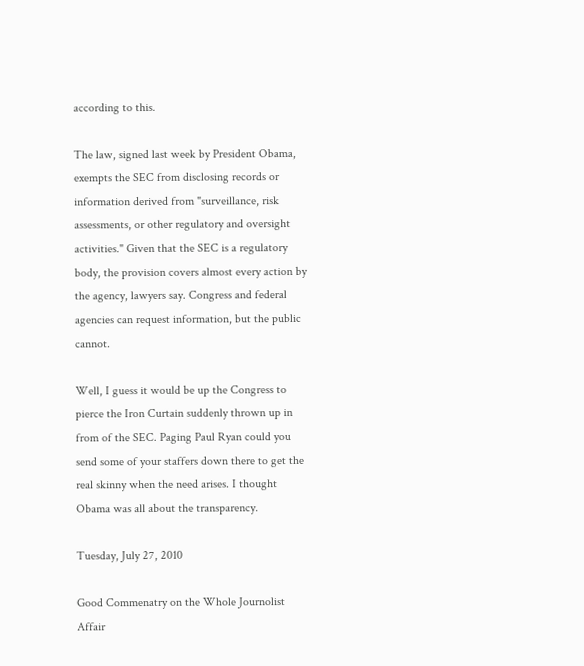according to this.

The law, signed last week by President Obama, exempts the SEC from disclosing records or information derived from "surveillance, risk assessments, or other regulatory and oversight activities." Given that the SEC is a regulatory body, the provision covers almost every action by the agency, lawyers say. Congress and federal agencies can request information, but the public cannot.

Well, I guess it would be up the Congress to pierce the Iron Curtain suddenly thrown up in from of the SEC. Paging Paul Ryan could you send some of your staffers down there to get the real skinny when the need arises. I thought Obama was all about the transparency.

Tuesday, July 27, 2010

Good Commenatry on the Whole Journolist Affair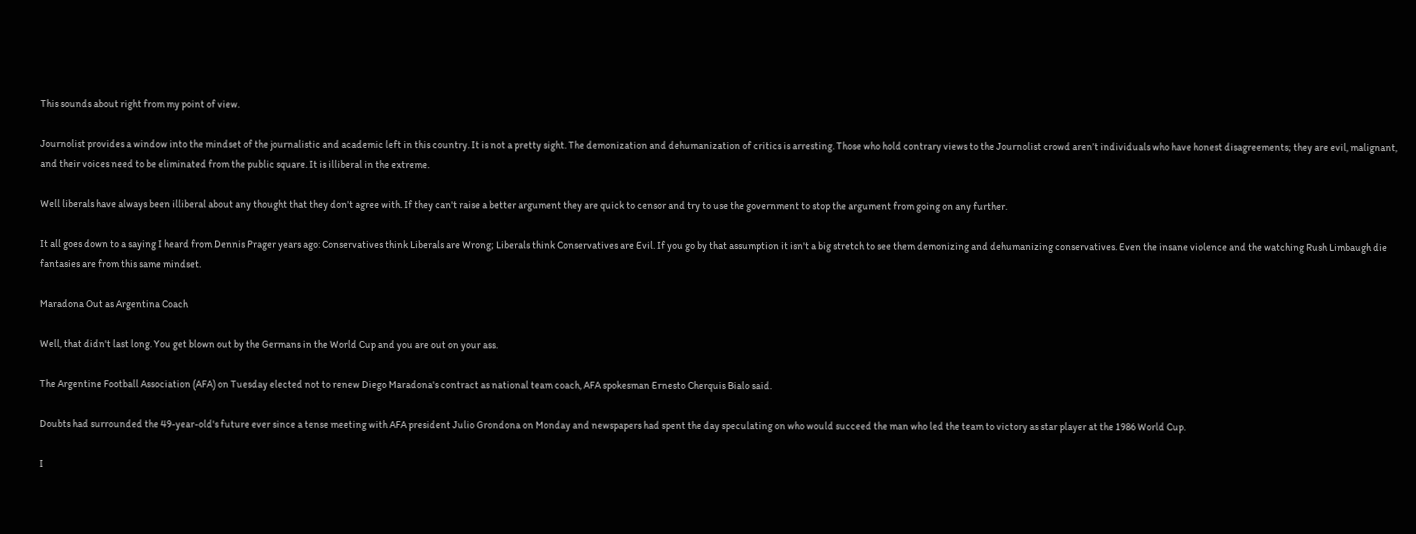This sounds about right from my point of view.

Journolist provides a window into the mindset of the journalistic and academic left in this country. It is not a pretty sight. The demonization and dehumanization of critics is arresting. Those who hold contrary views to the Journolist crowd aren’t individuals who have honest disagreements; they are evil, malignant, and their voices need to be eliminated from the public square. It is illiberal in the extreme.

Well liberals have always been illiberal about any thought that they don't agree with. If they can't raise a better argument they are quick to censor and try to use the government to stop the argument from going on any further.

It all goes down to a saying I heard from Dennis Prager years ago: Conservatives think Liberals are Wrong; Liberals think Conservatives are Evil. If you go by that assumption it isn't a big stretch to see them demonizing and dehumanizing conservatives. Even the insane violence and the watching Rush Limbaugh die fantasies are from this same mindset.

Maradona Out as Argentina Coach

Well, that didn't last long. You get blown out by the Germans in the World Cup and you are out on your ass.

The Argentine Football Association (AFA) on Tuesday elected not to renew Diego Maradona's contract as national team coach, AFA spokesman Ernesto Cherquis Bialo said.

Doubts had surrounded the 49-year-old's future ever since a tense meeting with AFA president Julio Grondona on Monday and newspapers had spent the day speculating on who would succeed the man who led the team to victory as star player at the 1986 World Cup.

I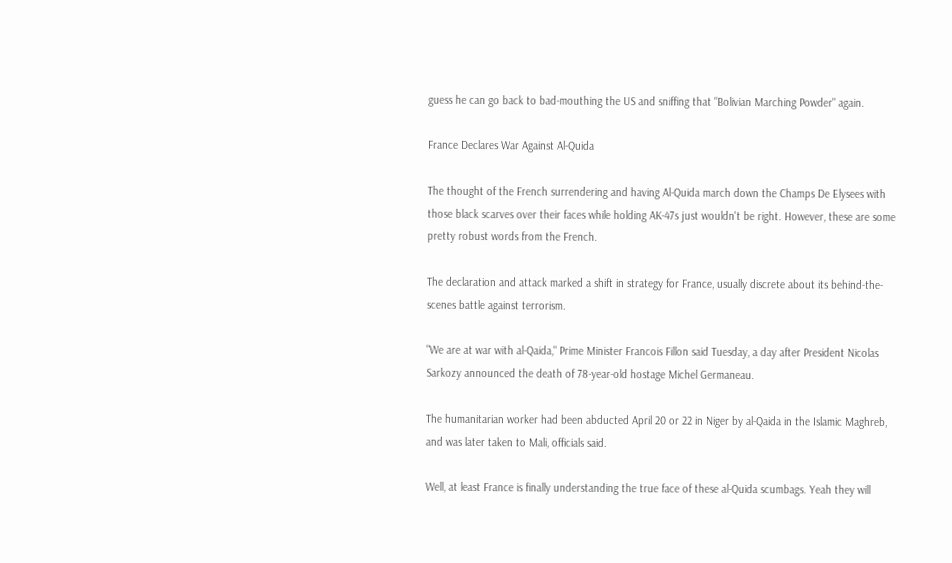guess he can go back to bad-mouthing the US and sniffing that "Bolivian Marching Powder" again.

France Declares War Against Al-Quida

The thought of the French surrendering and having Al-Quida march down the Champs De Elysees with those black scarves over their faces while holding AK-47s just wouldn't be right. However, these are some pretty robust words from the French.

The declaration and attack marked a shift in strategy for France, usually discrete about its behind-the-scenes battle against terrorism.

"We are at war with al-Qaida," Prime Minister Francois Fillon said Tuesday, a day after President Nicolas Sarkozy announced the death of 78-year-old hostage Michel Germaneau.

The humanitarian worker had been abducted April 20 or 22 in Niger by al-Qaida in the Islamic Maghreb, and was later taken to Mali, officials said.

Well, at least France is finally understanding the true face of these al-Quida scumbags. Yeah they will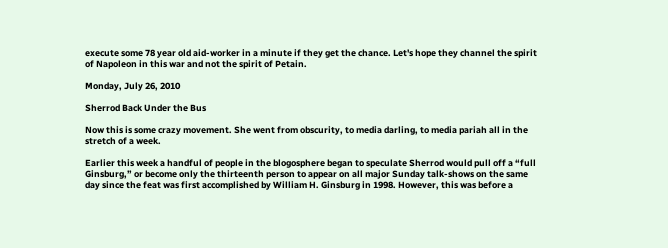execute some 78 year old aid-worker in a minute if they get the chance. Let's hope they channel the spirit of Napoleon in this war and not the spirit of Petain.

Monday, July 26, 2010

Sherrod Back Under the Bus

Now this is some crazy movement. She went from obscurity, to media darling, to media pariah all in the stretch of a week.

Earlier this week a handful of people in the blogosphere began to speculate Sherrod would pull off a “full Ginsburg,” or become only the thirteenth person to appear on all major Sunday talk-shows on the same day since the feat was first accomplished by William H. Ginsburg in 1998. However, this was before a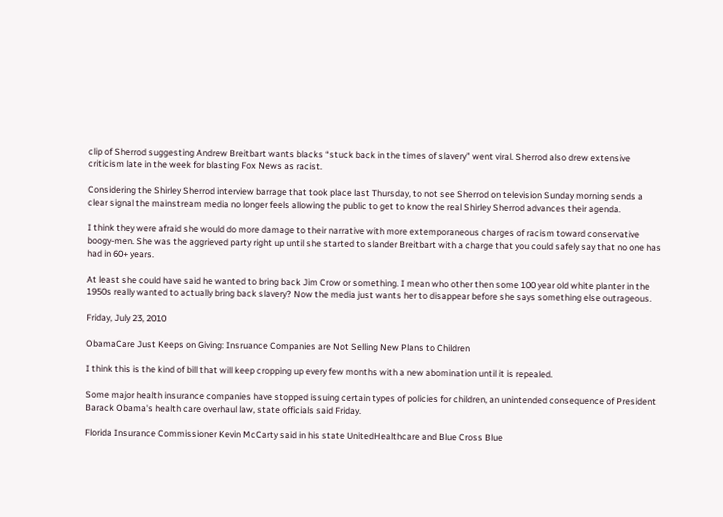clip of Sherrod suggesting Andrew Breitbart wants blacks “stuck back in the times of slavery” went viral. Sherrod also drew extensive criticism late in the week for blasting Fox News as racist.

Considering the Shirley Sherrod interview barrage that took place last Thursday, to not see Sherrod on television Sunday morning sends a clear signal the mainstream media no longer feels allowing the public to get to know the real Shirley Sherrod advances their agenda.

I think they were afraid she would do more damage to their narrative with more extemporaneous charges of racism toward conservative boogy-men. She was the aggrieved party right up until she started to slander Breitbart with a charge that you could safely say that no one has had in 60+ years.

At least she could have said he wanted to bring back Jim Crow or something. I mean who other then some 100 year old white planter in the 1950s really wanted to actually bring back slavery? Now the media just wants her to disappear before she says something else outrageous.

Friday, July 23, 2010

ObamaCare Just Keeps on Giving: Insruance Companies are Not Selling New Plans to Children

I think this is the kind of bill that will keep cropping up every few months with a new abomination until it is repealed.

Some major health insurance companies have stopped issuing certain types of policies for children, an unintended consequence of President Barack Obama's health care overhaul law, state officials said Friday.

Florida Insurance Commissioner Kevin McCarty said in his state UnitedHealthcare and Blue Cross Blue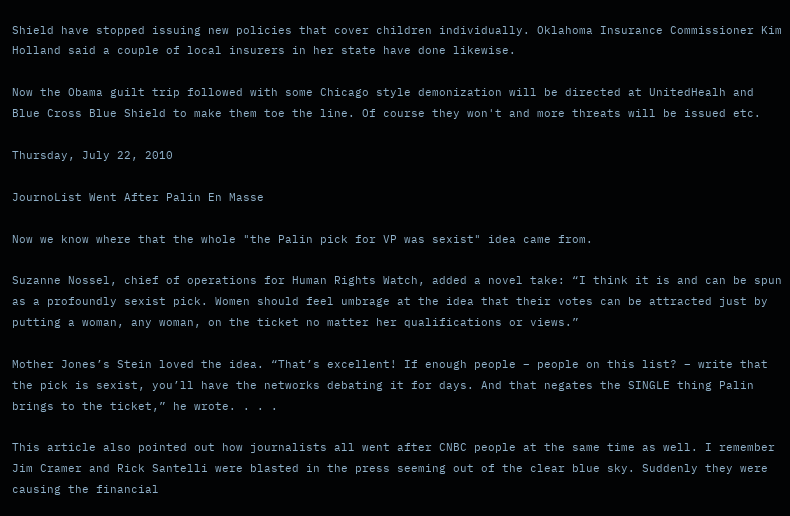Shield have stopped issuing new policies that cover children individually. Oklahoma Insurance Commissioner Kim Holland said a couple of local insurers in her state have done likewise.

Now the Obama guilt trip followed with some Chicago style demonization will be directed at UnitedHealh and Blue Cross Blue Shield to make them toe the line. Of course they won't and more threats will be issued etc.

Thursday, July 22, 2010

JournoList Went After Palin En Masse

Now we know where that the whole "the Palin pick for VP was sexist" idea came from.

Suzanne Nossel, chief of operations for Human Rights Watch, added a novel take: “I think it is and can be spun as a profoundly sexist pick. Women should feel umbrage at the idea that their votes can be attracted just by putting a woman, any woman, on the ticket no matter her qualifications or views.”

Mother Jones’s Stein loved the idea. “That’s excellent! If enough people – people on this list? – write that the pick is sexist, you’ll have the networks debating it for days. And that negates the SINGLE thing Palin brings to the ticket,” he wrote. . . .

This article also pointed out how journalists all went after CNBC people at the same time as well. I remember Jim Cramer and Rick Santelli were blasted in the press seeming out of the clear blue sky. Suddenly they were causing the financial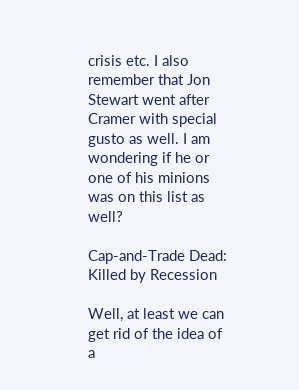crisis etc. I also remember that Jon Stewart went after Cramer with special gusto as well. I am wondering if he or one of his minions was on this list as well?

Cap-and-Trade Dead: Killed by Recession

Well, at least we can get rid of the idea of a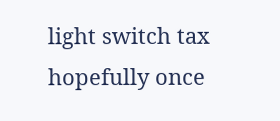light switch tax hopefully once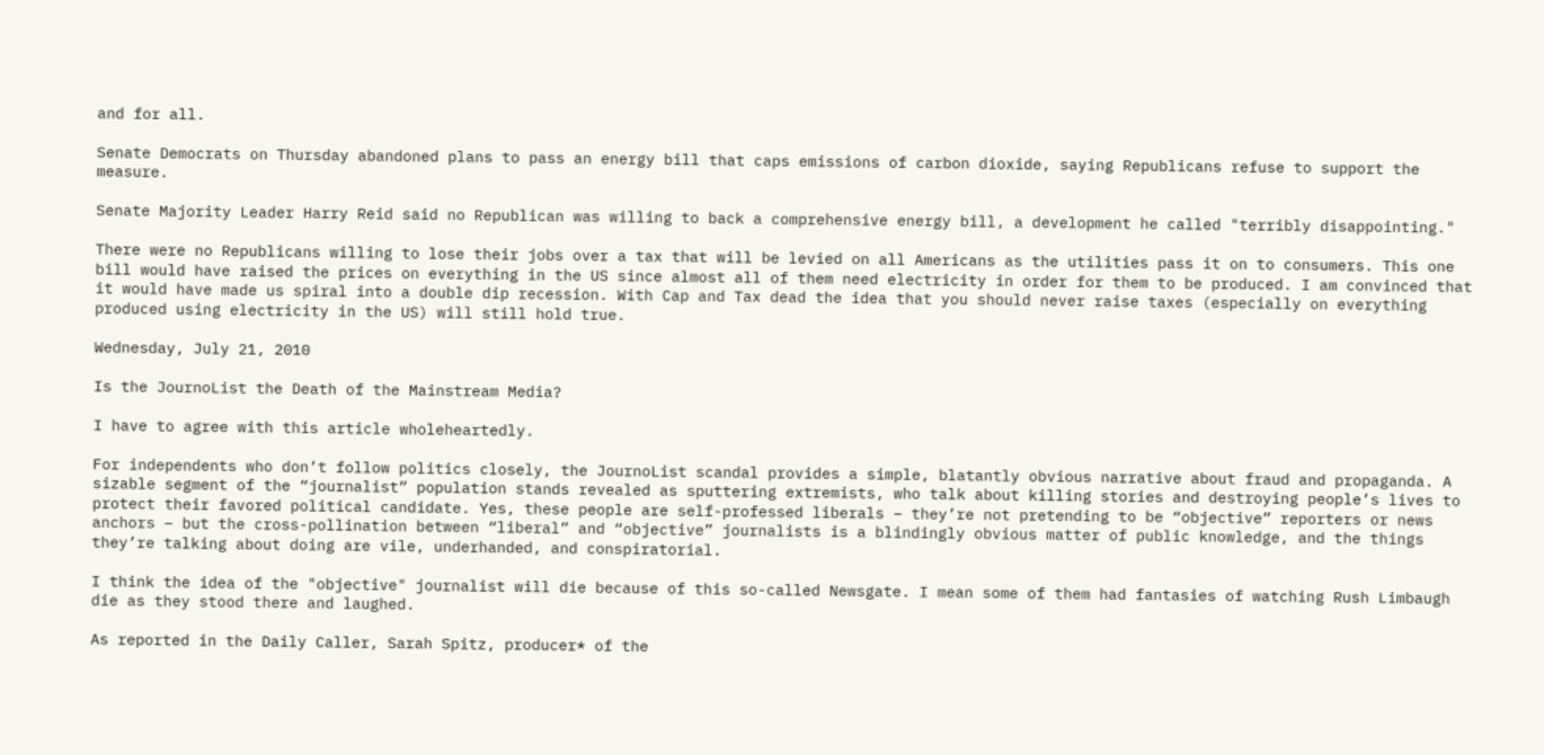and for all.

Senate Democrats on Thursday abandoned plans to pass an energy bill that caps emissions of carbon dioxide, saying Republicans refuse to support the measure.

Senate Majority Leader Harry Reid said no Republican was willing to back a comprehensive energy bill, a development he called "terribly disappointing."

There were no Republicans willing to lose their jobs over a tax that will be levied on all Americans as the utilities pass it on to consumers. This one bill would have raised the prices on everything in the US since almost all of them need electricity in order for them to be produced. I am convinced that it would have made us spiral into a double dip recession. With Cap and Tax dead the idea that you should never raise taxes (especially on everything produced using electricity in the US) will still hold true.

Wednesday, July 21, 2010

Is the JournoList the Death of the Mainstream Media?

I have to agree with this article wholeheartedly.

For independents who don’t follow politics closely, the JournoList scandal provides a simple, blatantly obvious narrative about fraud and propaganda. A sizable segment of the “journalist” population stands revealed as sputtering extremists, who talk about killing stories and destroying people’s lives to protect their favored political candidate. Yes, these people are self-professed liberals – they’re not pretending to be “objective” reporters or news anchors – but the cross-pollination between “liberal” and “objective” journalists is a blindingly obvious matter of public knowledge, and the things they’re talking about doing are vile, underhanded, and conspiratorial.

I think the idea of the "objective" journalist will die because of this so-called Newsgate. I mean some of them had fantasies of watching Rush Limbaugh die as they stood there and laughed.

As reported in the Daily Caller, Sarah Spitz, producer* of the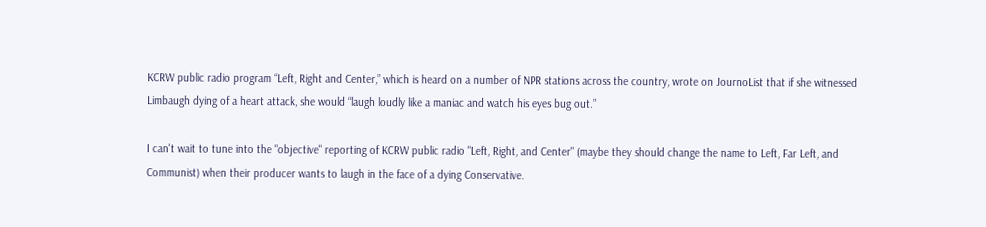KCRW public radio program “Left, Right and Center,” which is heard on a number of NPR stations across the country, wrote on JournoList that if she witnessed Limbaugh dying of a heart attack, she would “laugh loudly like a maniac and watch his eyes bug out.”

I can't wait to tune into the "objective" reporting of KCRW public radio "Left, Right, and Center" (maybe they should change the name to Left, Far Left, and Communist) when their producer wants to laugh in the face of a dying Conservative.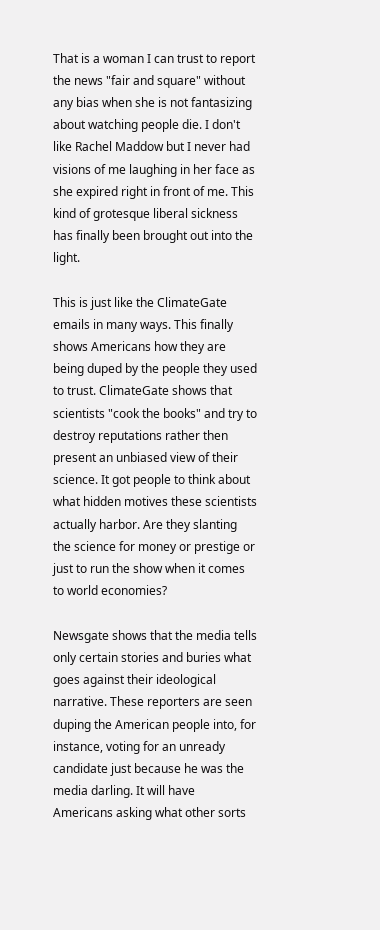That is a woman I can trust to report the news "fair and square" without any bias when she is not fantasizing about watching people die. I don't like Rachel Maddow but I never had visions of me laughing in her face as she expired right in front of me. This kind of grotesque liberal sickness has finally been brought out into the light.

This is just like the ClimateGate emails in many ways. This finally shows Americans how they are being duped by the people they used to trust. ClimateGate shows that scientists "cook the books" and try to destroy reputations rather then present an unbiased view of their science. It got people to think about what hidden motives these scientists actually harbor. Are they slanting the science for money or prestige or just to run the show when it comes to world economies?

Newsgate shows that the media tells only certain stories and buries what goes against their ideological narrative. These reporters are seen duping the American people into, for instance, voting for an unready candidate just because he was the media darling. It will have Americans asking what other sorts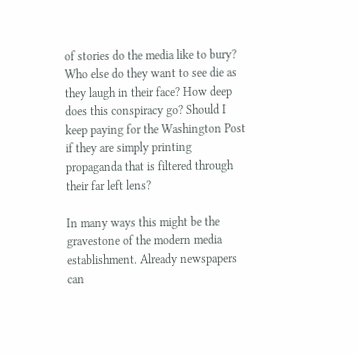of stories do the media like to bury? Who else do they want to see die as they laugh in their face? How deep does this conspiracy go? Should I keep paying for the Washington Post if they are simply printing propaganda that is filtered through their far left lens?

In many ways this might be the gravestone of the modern media establishment. Already newspapers can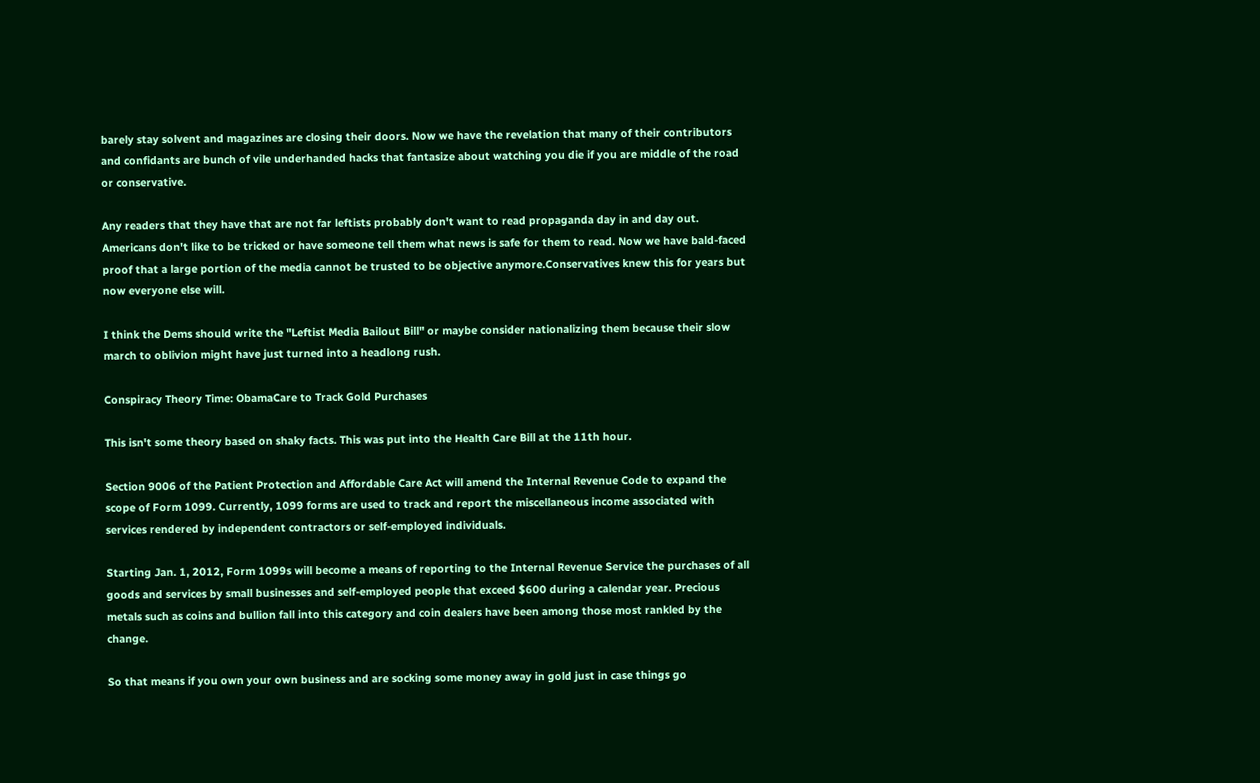barely stay solvent and magazines are closing their doors. Now we have the revelation that many of their contributors and confidants are bunch of vile underhanded hacks that fantasize about watching you die if you are middle of the road or conservative.

Any readers that they have that are not far leftists probably don't want to read propaganda day in and day out. Americans don't like to be tricked or have someone tell them what news is safe for them to read. Now we have bald-faced proof that a large portion of the media cannot be trusted to be objective anymore.Conservatives knew this for years but now everyone else will.

I think the Dems should write the "Leftist Media Bailout Bill" or maybe consider nationalizing them because their slow march to oblivion might have just turned into a headlong rush.

Conspiracy Theory Time: ObamaCare to Track Gold Purchases

This isn't some theory based on shaky facts. This was put into the Health Care Bill at the 11th hour.

Section 9006 of the Patient Protection and Affordable Care Act will amend the Internal Revenue Code to expand the scope of Form 1099. Currently, 1099 forms are used to track and report the miscellaneous income associated with services rendered by independent contractors or self-employed individuals.

Starting Jan. 1, 2012, Form 1099s will become a means of reporting to the Internal Revenue Service the purchases of all goods and services by small businesses and self-employed people that exceed $600 during a calendar year. Precious metals such as coins and bullion fall into this category and coin dealers have been among those most rankled by the change.

So that means if you own your own business and are socking some money away in gold just in case things go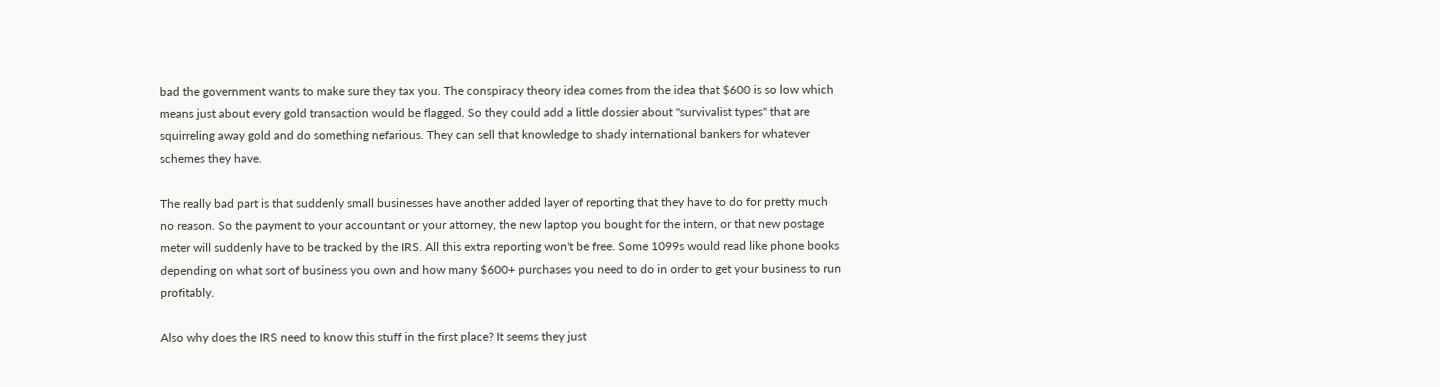bad the government wants to make sure they tax you. The conspiracy theory idea comes from the idea that $600 is so low which means just about every gold transaction would be flagged. So they could add a little dossier about "survivalist types" that are squirreling away gold and do something nefarious. They can sell that knowledge to shady international bankers for whatever schemes they have.

The really bad part is that suddenly small businesses have another added layer of reporting that they have to do for pretty much no reason. So the payment to your accountant or your attorney, the new laptop you bought for the intern, or that new postage meter will suddenly have to be tracked by the IRS. All this extra reporting won't be free. Some 1099s would read like phone books depending on what sort of business you own and how many $600+ purchases you need to do in order to get your business to run profitably.

Also why does the IRS need to know this stuff in the first place? It seems they just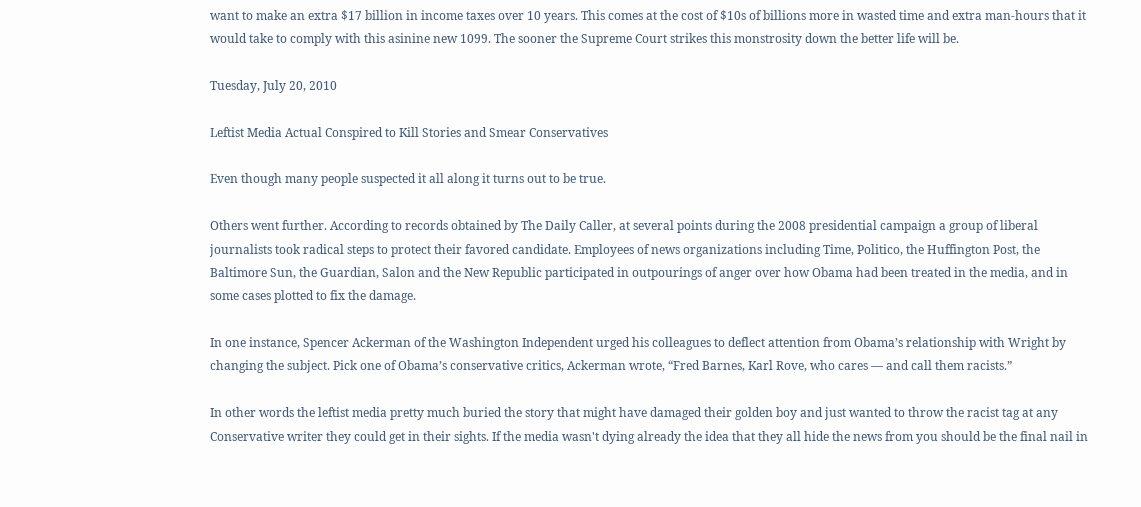want to make an extra $17 billion in income taxes over 10 years. This comes at the cost of $10s of billions more in wasted time and extra man-hours that it would take to comply with this asinine new 1099. The sooner the Supreme Court strikes this monstrosity down the better life will be.

Tuesday, July 20, 2010

Leftist Media Actual Conspired to Kill Stories and Smear Conservatives

Even though many people suspected it all along it turns out to be true.

Others went further. According to records obtained by The Daily Caller, at several points during the 2008 presidential campaign a group of liberal journalists took radical steps to protect their favored candidate. Employees of news organizations including Time, Politico, the Huffington Post, the Baltimore Sun, the Guardian, Salon and the New Republic participated in outpourings of anger over how Obama had been treated in the media, and in some cases plotted to fix the damage.

In one instance, Spencer Ackerman of the Washington Independent urged his colleagues to deflect attention from Obama’s relationship with Wright by changing the subject. Pick one of Obama’s conservative critics, Ackerman wrote, “Fred Barnes, Karl Rove, who cares — and call them racists.”

In other words the leftist media pretty much buried the story that might have damaged their golden boy and just wanted to throw the racist tag at any Conservative writer they could get in their sights. If the media wasn't dying already the idea that they all hide the news from you should be the final nail in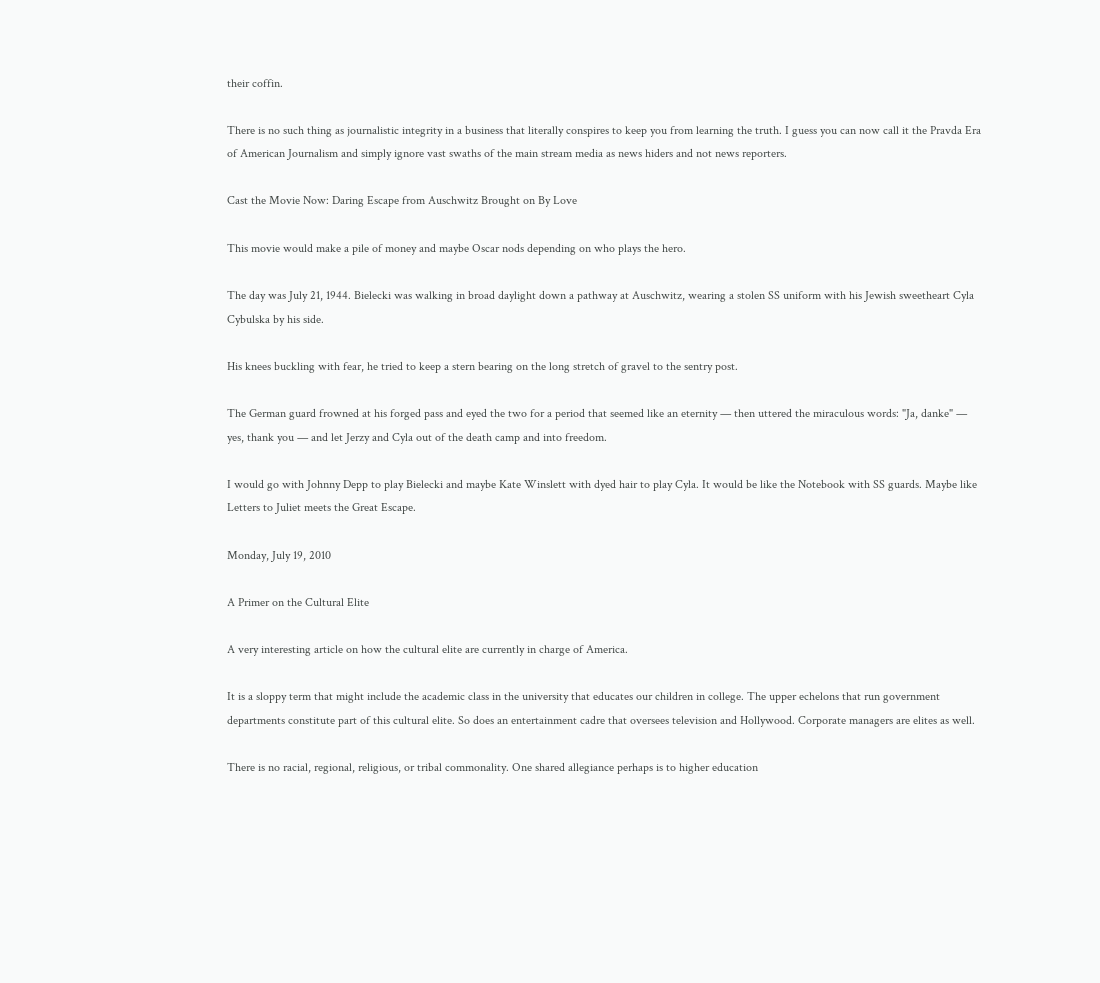their coffin.

There is no such thing as journalistic integrity in a business that literally conspires to keep you from learning the truth. I guess you can now call it the Pravda Era of American Journalism and simply ignore vast swaths of the main stream media as news hiders and not news reporters.

Cast the Movie Now: Daring Escape from Auschwitz Brought on By Love

This movie would make a pile of money and maybe Oscar nods depending on who plays the hero.

The day was July 21, 1944. Bielecki was walking in broad daylight down a pathway at Auschwitz, wearing a stolen SS uniform with his Jewish sweetheart Cyla Cybulska by his side.

His knees buckling with fear, he tried to keep a stern bearing on the long stretch of gravel to the sentry post.

The German guard frowned at his forged pass and eyed the two for a period that seemed like an eternity — then uttered the miraculous words: "Ja, danke" — yes, thank you — and let Jerzy and Cyla out of the death camp and into freedom.

I would go with Johnny Depp to play Bielecki and maybe Kate Winslett with dyed hair to play Cyla. It would be like the Notebook with SS guards. Maybe like Letters to Juliet meets the Great Escape.

Monday, July 19, 2010

A Primer on the Cultural Elite

A very interesting article on how the cultural elite are currently in charge of America.

It is a sloppy term that might include the academic class in the university that educates our children in college. The upper echelons that run government departments constitute part of this cultural elite. So does an entertainment cadre that oversees television and Hollywood. Corporate managers are elites as well.

There is no racial, regional, religious, or tribal commonality. One shared allegiance perhaps is to higher education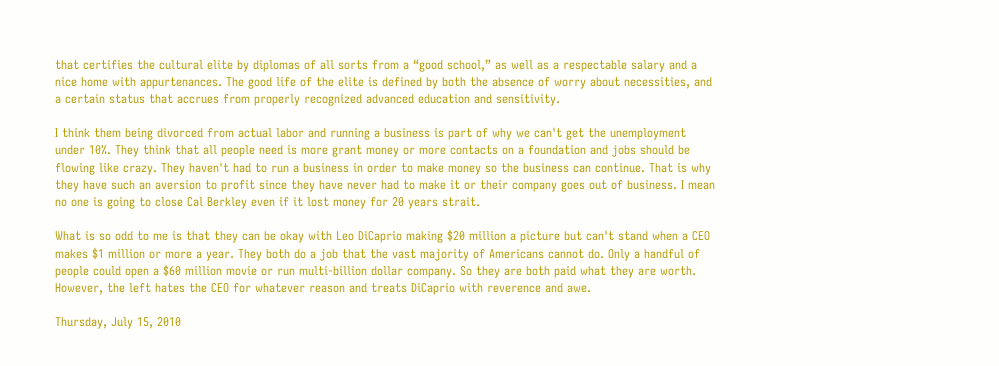that certifies the cultural elite by diplomas of all sorts from a “good school,” as well as a respectable salary and a nice home with appurtenances. The good life of the elite is defined by both the absence of worry about necessities, and a certain status that accrues from properly recognized advanced education and sensitivity.

I think them being divorced from actual labor and running a business is part of why we can't get the unemployment under 10%. They think that all people need is more grant money or more contacts on a foundation and jobs should be flowing like crazy. They haven't had to run a business in order to make money so the business can continue. That is why they have such an aversion to profit since they have never had to make it or their company goes out of business. I mean no one is going to close Cal Berkley even if it lost money for 20 years strait.

What is so odd to me is that they can be okay with Leo DiCaprio making $20 million a picture but can't stand when a CEO makes $1 million or more a year. They both do a job that the vast majority of Americans cannot do. Only a handful of people could open a $60 million movie or run multi-billion dollar company. So they are both paid what they are worth. However, the left hates the CEO for whatever reason and treats DiCaprio with reverence and awe.

Thursday, July 15, 2010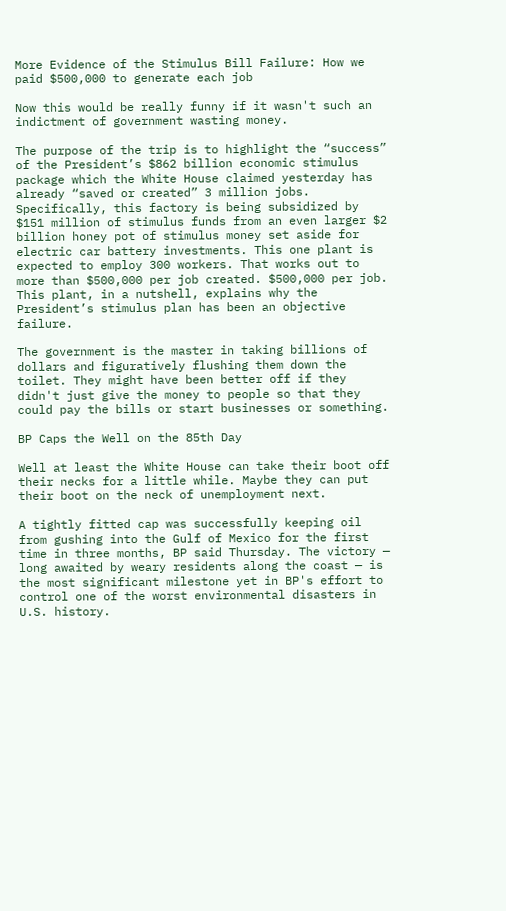More Evidence of the Stimulus Bill Failure: How we paid $500,000 to generate each job

Now this would be really funny if it wasn't such an indictment of government wasting money.

The purpose of the trip is to highlight the “success” of the President’s $862 billion economic stimulus package which the White House claimed yesterday has already “saved or created” 3 million jobs. Specifically, this factory is being subsidized by $151 million of stimulus funds from an even larger $2 billion honey pot of stimulus money set aside for electric car battery investments. This one plant is expected to employ 300 workers. That works out to more than $500,000 per job created. $500,000 per job. This plant, in a nutshell, explains why the President’s stimulus plan has been an objective failure.

The government is the master in taking billions of dollars and figuratively flushing them down the toilet. They might have been better off if they didn't just give the money to people so that they could pay the bills or start businesses or something.

BP Caps the Well on the 85th Day

Well at least the White House can take their boot off their necks for a little while. Maybe they can put their boot on the neck of unemployment next.

A tightly fitted cap was successfully keeping oil from gushing into the Gulf of Mexico for the first time in three months, BP said Thursday. The victory — long awaited by weary residents along the coast — is the most significant milestone yet in BP's effort to control one of the worst environmental disasters in U.S. history.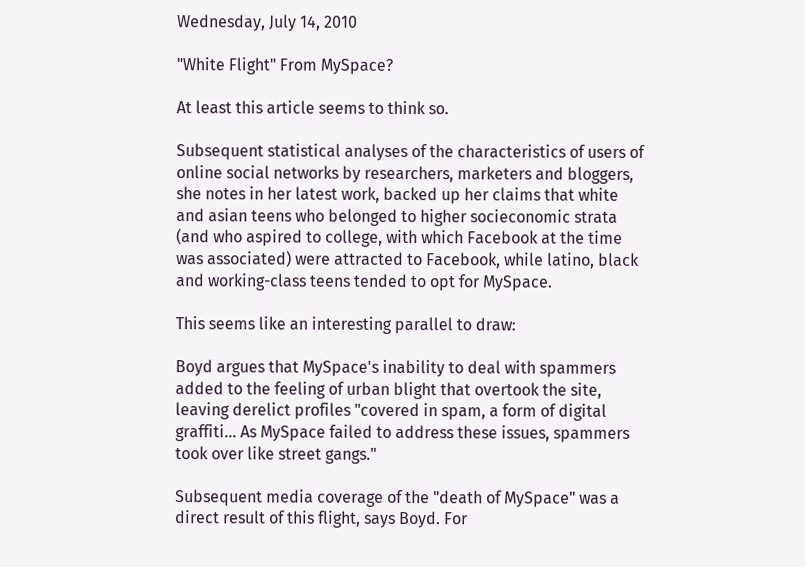Wednesday, July 14, 2010

"White Flight" From MySpace?

At least this article seems to think so.

Subsequent statistical analyses of the characteristics of users of online social networks by researchers, marketers and bloggers, she notes in her latest work, backed up her claims that white and asian teens who belonged to higher socieconomic strata (and who aspired to college, with which Facebook at the time was associated) were attracted to Facebook, while latino, black and working-class teens tended to opt for MySpace.

This seems like an interesting parallel to draw:

Boyd argues that MySpace's inability to deal with spammers added to the feeling of urban blight that overtook the site, leaving derelict profiles "covered in spam, a form of digital graffiti... As MySpace failed to address these issues, spammers took over like street gangs."

Subsequent media coverage of the "death of MySpace" was a direct result of this flight, says Boyd. For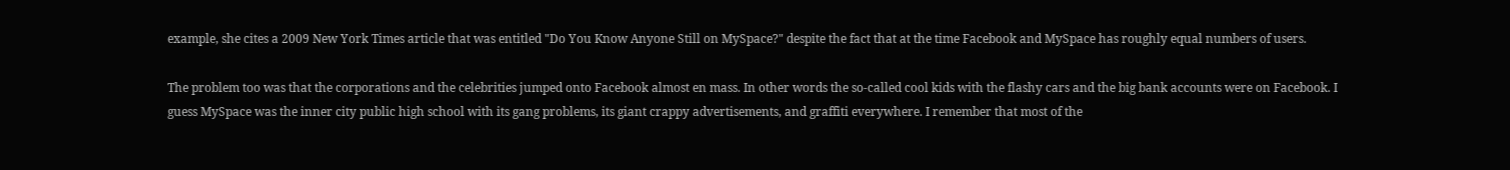example, she cites a 2009 New York Times article that was entitled "Do You Know Anyone Still on MySpace?" despite the fact that at the time Facebook and MySpace has roughly equal numbers of users.

The problem too was that the corporations and the celebrities jumped onto Facebook almost en mass. In other words the so-called cool kids with the flashy cars and the big bank accounts were on Facebook. I guess MySpace was the inner city public high school with its gang problems, its giant crappy advertisements, and graffiti everywhere. I remember that most of the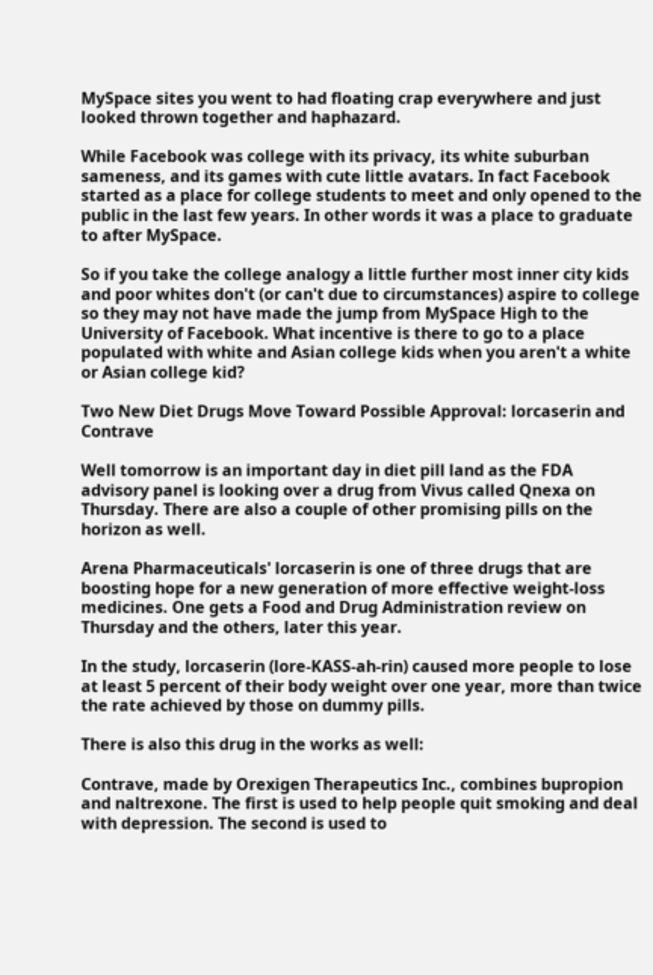MySpace sites you went to had floating crap everywhere and just looked thrown together and haphazard.

While Facebook was college with its privacy, its white suburban sameness, and its games with cute little avatars. In fact Facebook started as a place for college students to meet and only opened to the public in the last few years. In other words it was a place to graduate to after MySpace.

So if you take the college analogy a little further most inner city kids and poor whites don't (or can't due to circumstances) aspire to college so they may not have made the jump from MySpace High to the University of Facebook. What incentive is there to go to a place populated with white and Asian college kids when you aren't a white or Asian college kid?

Two New Diet Drugs Move Toward Possible Approval: lorcaserin and Contrave

Well tomorrow is an important day in diet pill land as the FDA advisory panel is looking over a drug from Vivus called Qnexa on Thursday. There are also a couple of other promising pills on the horizon as well.

Arena Pharmaceuticals' lorcaserin is one of three drugs that are boosting hope for a new generation of more effective weight-loss medicines. One gets a Food and Drug Administration review on Thursday and the others, later this year.

In the study, lorcaserin (lore-KASS-ah-rin) caused more people to lose at least 5 percent of their body weight over one year, more than twice the rate achieved by those on dummy pills.

There is also this drug in the works as well:

Contrave, made by Orexigen Therapeutics Inc., combines bupropion and naltrexone. The first is used to help people quit smoking and deal with depression. The second is used to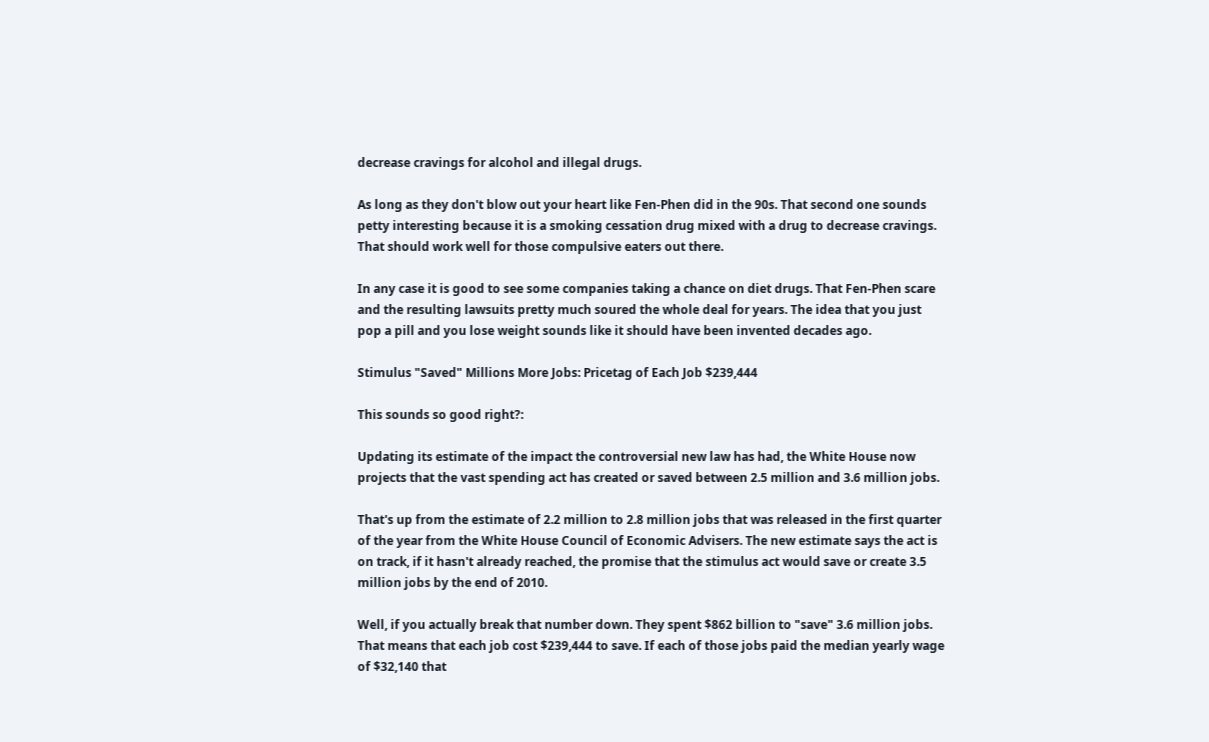decrease cravings for alcohol and illegal drugs.

As long as they don't blow out your heart like Fen-Phen did in the 90s. That second one sounds petty interesting because it is a smoking cessation drug mixed with a drug to decrease cravings. That should work well for those compulsive eaters out there.

In any case it is good to see some companies taking a chance on diet drugs. That Fen-Phen scare and the resulting lawsuits pretty much soured the whole deal for years. The idea that you just pop a pill and you lose weight sounds like it should have been invented decades ago.

Stimulus "Saved" Millions More Jobs: Pricetag of Each Job $239,444

This sounds so good right?:

Updating its estimate of the impact the controversial new law has had, the White House now projects that the vast spending act has created or saved between 2.5 million and 3.6 million jobs.

That's up from the estimate of 2.2 million to 2.8 million jobs that was released in the first quarter of the year from the White House Council of Economic Advisers. The new estimate says the act is on track, if it hasn't already reached, the promise that the stimulus act would save or create 3.5 million jobs by the end of 2010.

Well, if you actually break that number down. They spent $862 billion to "save" 3.6 million jobs. That means that each job cost $239,444 to save. If each of those jobs paid the median yearly wage of $32,140 that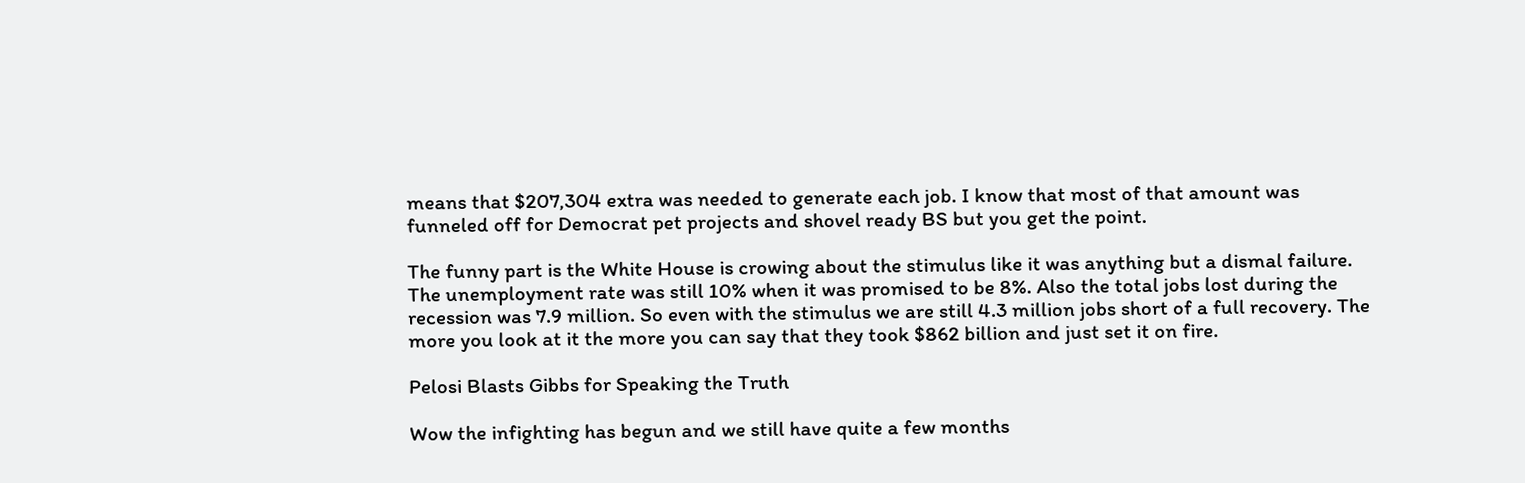means that $207,304 extra was needed to generate each job. I know that most of that amount was funneled off for Democrat pet projects and shovel ready BS but you get the point.

The funny part is the White House is crowing about the stimulus like it was anything but a dismal failure. The unemployment rate was still 10% when it was promised to be 8%. Also the total jobs lost during the recession was 7.9 million. So even with the stimulus we are still 4.3 million jobs short of a full recovery. The more you look at it the more you can say that they took $862 billion and just set it on fire.

Pelosi Blasts Gibbs for Speaking the Truth

Wow the infighting has begun and we still have quite a few months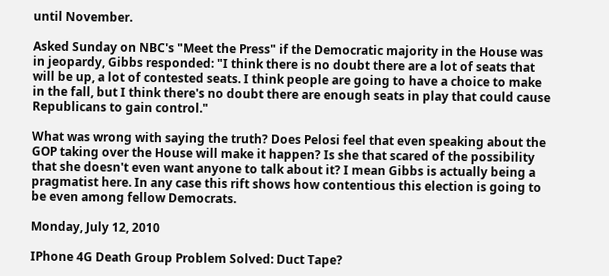until November.

Asked Sunday on NBC's "Meet the Press" if the Democratic majority in the House was in jeopardy, Gibbs responded: "I think there is no doubt there are a lot of seats that will be up, a lot of contested seats. I think people are going to have a choice to make in the fall, but I think there's no doubt there are enough seats in play that could cause Republicans to gain control."

What was wrong with saying the truth? Does Pelosi feel that even speaking about the GOP taking over the House will make it happen? Is she that scared of the possibility that she doesn't even want anyone to talk about it? I mean Gibbs is actually being a pragmatist here. In any case this rift shows how contentious this election is going to be even among fellow Democrats.

Monday, July 12, 2010

IPhone 4G Death Group Problem Solved: Duct Tape?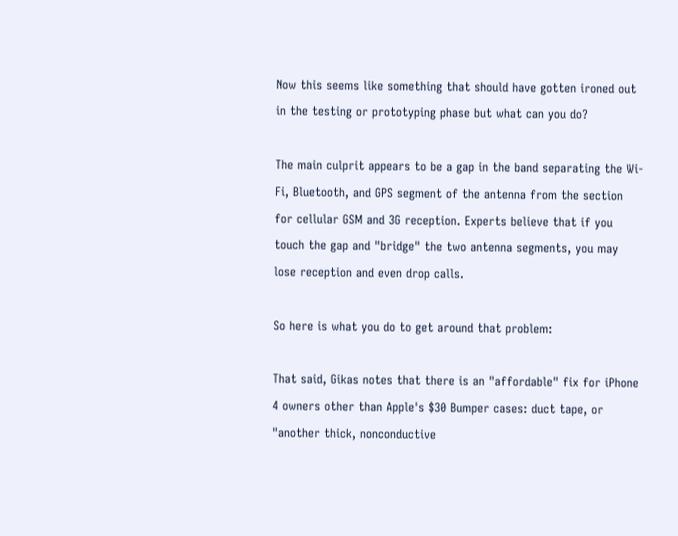Now this seems like something that should have gotten ironed out in the testing or prototyping phase but what can you do?

The main culprit appears to be a gap in the band separating the Wi-Fi, Bluetooth, and GPS segment of the antenna from the section for cellular GSM and 3G reception. Experts believe that if you touch the gap and "bridge" the two antenna segments, you may lose reception and even drop calls.

So here is what you do to get around that problem:

That said, Gikas notes that there is an "affordable" fix for iPhone 4 owners other than Apple's $30 Bumper cases: duct tape, or "another thick, nonconductive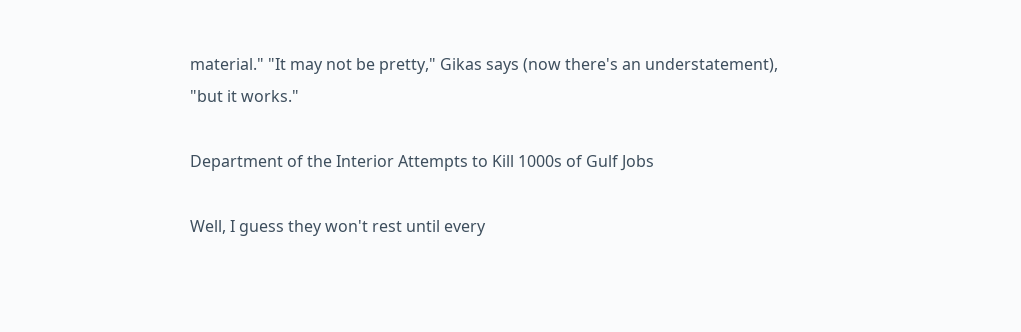material." "It may not be pretty," Gikas says (now there's an understatement), "but it works."

Department of the Interior Attempts to Kill 1000s of Gulf Jobs

Well, I guess they won't rest until every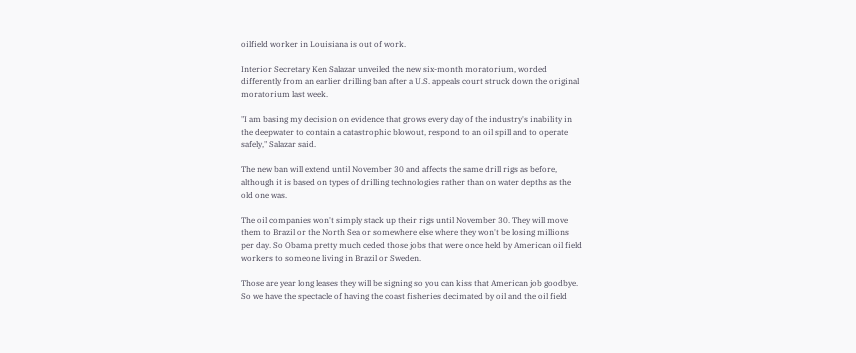oilfield worker in Louisiana is out of work.

Interior Secretary Ken Salazar unveiled the new six-month moratorium, worded differently from an earlier drilling ban after a U.S. appeals court struck down the original moratorium last week.

"I am basing my decision on evidence that grows every day of the industry's inability in the deepwater to contain a catastrophic blowout, respond to an oil spill and to operate safely," Salazar said.

The new ban will extend until November 30 and affects the same drill rigs as before, although it is based on types of drilling technologies rather than on water depths as the old one was.

The oil companies won't simply stack up their rigs until November 30. They will move them to Brazil or the North Sea or somewhere else where they won't be losing millions per day. So Obama pretty much ceded those jobs that were once held by American oil field workers to someone living in Brazil or Sweden.

Those are year long leases they will be signing so you can kiss that American job goodbye. So we have the spectacle of having the coast fisheries decimated by oil and the oil field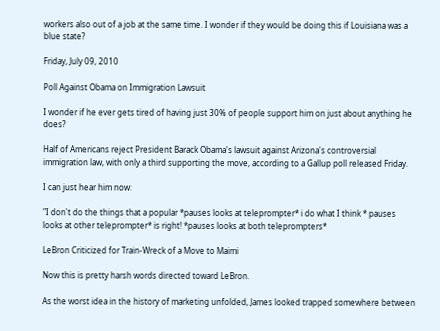workers also out of a job at the same time. I wonder if they would be doing this if Louisiana was a blue state?

Friday, July 09, 2010

Poll Against Obama on Immigration Lawsuit

I wonder if he ever gets tired of having just 30% of people support him on just about anything he does?

Half of Americans reject President Barack Obama's lawsuit against Arizona's controversial immigration law, with only a third supporting the move, according to a Gallup poll released Friday.

I can just hear him now:

"I don't do the things that a popular *pauses looks at teleprompter* i do what I think * pauses looks at other teleprompter* is right! *pauses looks at both teleprompters*

LeBron Criticized for Train-Wreck of a Move to Maimi

Now this is pretty harsh words directed toward LeBron.

As the worst idea in the history of marketing unfolded, James looked trapped somewhere between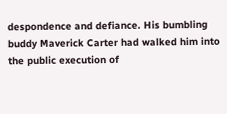despondence and defiance. His bumbling buddy Maverick Carter had walked him into the public execution of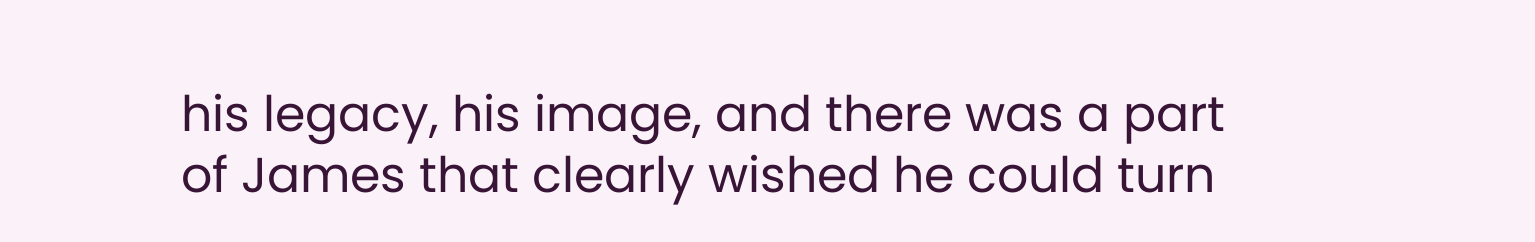his legacy, his image, and there was a part of James that clearly wished he could turn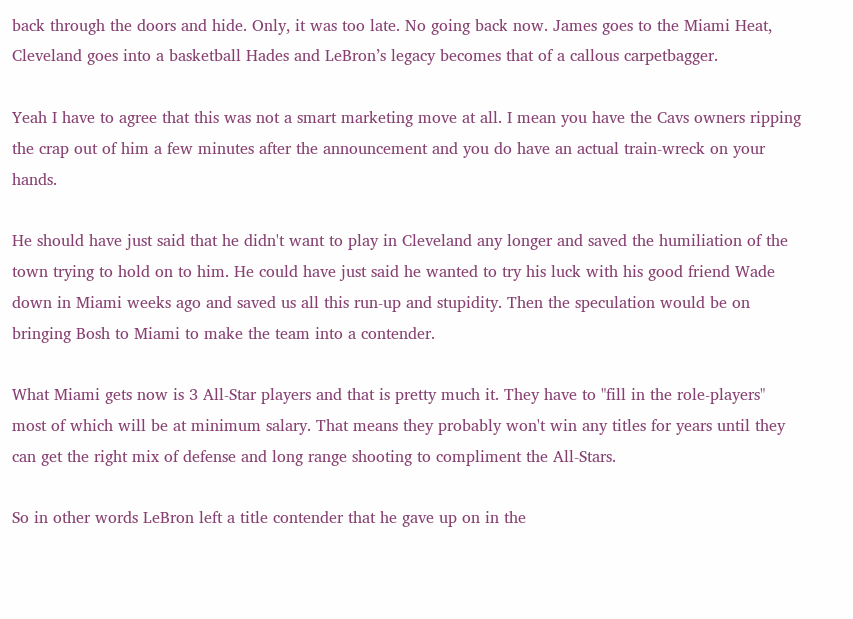back through the doors and hide. Only, it was too late. No going back now. James goes to the Miami Heat, Cleveland goes into a basketball Hades and LeBron’s legacy becomes that of a callous carpetbagger.

Yeah I have to agree that this was not a smart marketing move at all. I mean you have the Cavs owners ripping the crap out of him a few minutes after the announcement and you do have an actual train-wreck on your hands.

He should have just said that he didn't want to play in Cleveland any longer and saved the humiliation of the town trying to hold on to him. He could have just said he wanted to try his luck with his good friend Wade down in Miami weeks ago and saved us all this run-up and stupidity. Then the speculation would be on bringing Bosh to Miami to make the team into a contender.

What Miami gets now is 3 All-Star players and that is pretty much it. They have to "fill in the role-players" most of which will be at minimum salary. That means they probably won't win any titles for years until they can get the right mix of defense and long range shooting to compliment the All-Stars.

So in other words LeBron left a title contender that he gave up on in the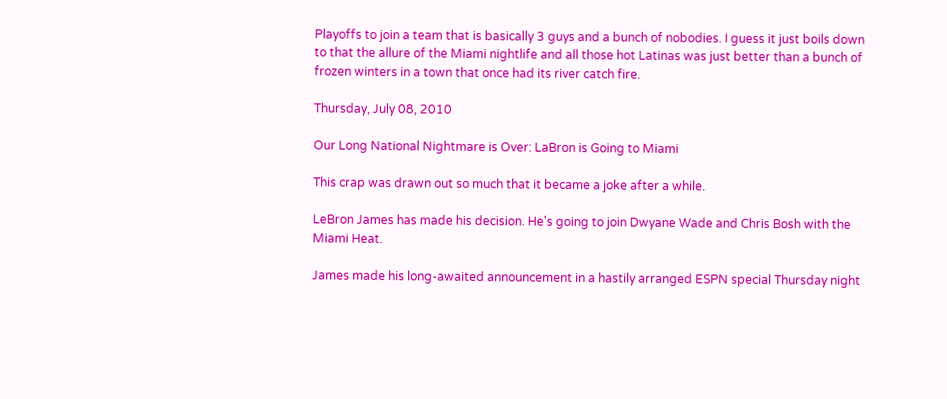Playoffs to join a team that is basically 3 guys and a bunch of nobodies. I guess it just boils down to that the allure of the Miami nightlife and all those hot Latinas was just better than a bunch of frozen winters in a town that once had its river catch fire.

Thursday, July 08, 2010

Our Long National Nightmare is Over: LaBron is Going to Miami

This crap was drawn out so much that it became a joke after a while.

LeBron James has made his decision. He's going to join Dwyane Wade and Chris Bosh with the Miami Heat.

James made his long-awaited announcement in a hastily arranged ESPN special Thursday night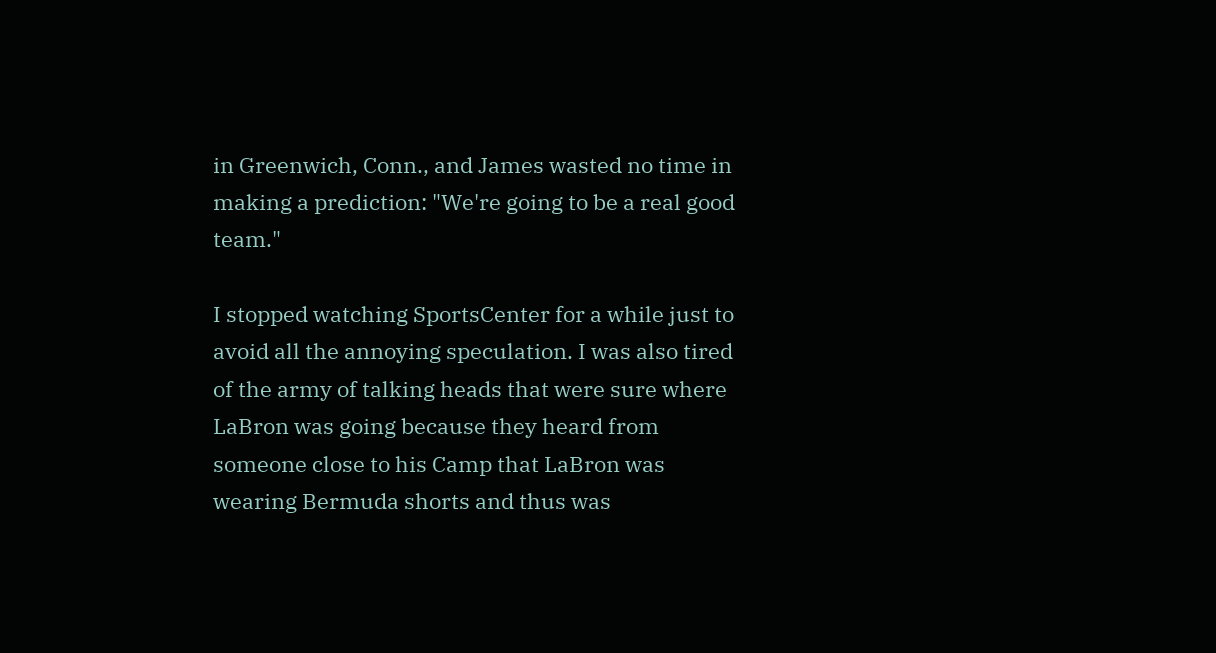in Greenwich, Conn., and James wasted no time in making a prediction: "We're going to be a real good team."

I stopped watching SportsCenter for a while just to avoid all the annoying speculation. I was also tired of the army of talking heads that were sure where LaBron was going because they heard from someone close to his Camp that LaBron was wearing Bermuda shorts and thus was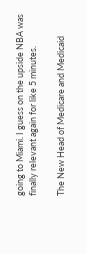going to Miami. I guess on the upside NBA was finally relevant again for like 5 minutes.

The New Head of Medicare and Medicaid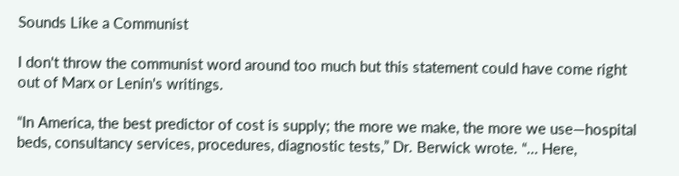Sounds Like a Communist

I don't throw the communist word around too much but this statement could have come right out of Marx or Lenin's writings.

“In America, the best predictor of cost is supply; the more we make, the more we use—hospital beds, consultancy services, procedures, diagnostic tests,” Dr. Berwick wrote. “… Here,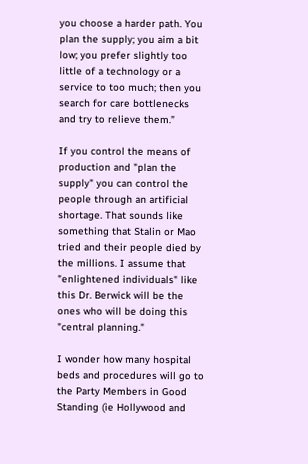you choose a harder path. You plan the supply; you aim a bit low; you prefer slightly too little of a technology or a service to too much; then you search for care bottlenecks and try to relieve them.”

If you control the means of production and "plan the supply" you can control the people through an artificial shortage. That sounds like something that Stalin or Mao tried and their people died by the millions. I assume that "enlightened individuals" like this Dr. Berwick will be the ones who will be doing this "central planning."

I wonder how many hospital beds and procedures will go to the Party Members in Good Standing (ie Hollywood and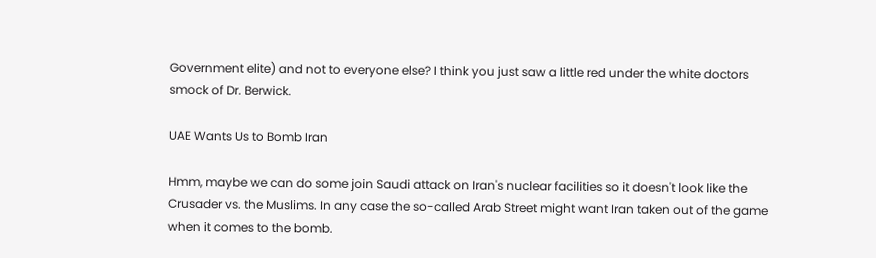Government elite) and not to everyone else? I think you just saw a little red under the white doctors smock of Dr. Berwick.

UAE Wants Us to Bomb Iran

Hmm, maybe we can do some join Saudi attack on Iran's nuclear facilities so it doesn't look like the Crusader vs. the Muslims. In any case the so-called Arab Street might want Iran taken out of the game when it comes to the bomb.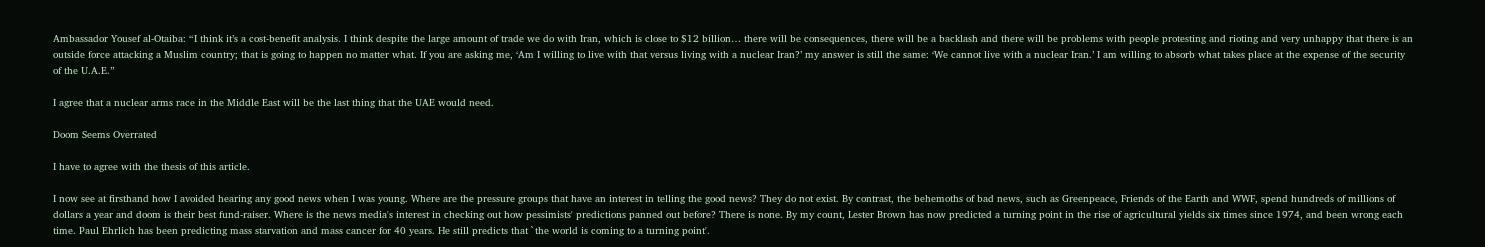Ambassador Yousef al-Otaiba: “I think it’s a cost-benefit analysis. I think despite the large amount of trade we do with Iran, which is close to $12 billion… there will be consequences, there will be a backlash and there will be problems with people protesting and rioting and very unhappy that there is an outside force attacking a Muslim country; that is going to happen no matter what. If you are asking me, ‘Am I willing to live with that versus living with a nuclear Iran?’ my answer is still the same: ‘We cannot live with a nuclear Iran.’ I am willing to absorb what takes place at the expense of the security of the U.A.E.”

I agree that a nuclear arms race in the Middle East will be the last thing that the UAE would need.

Doom Seems Overrated

I have to agree with the thesis of this article.

I now see at firsthand how I avoided hearing any good news when I was young. Where are the pressure groups that have an interest in telling the good news? They do not exist. By contrast, the behemoths of bad news, such as Greenpeace, Friends of the Earth and WWF, spend hundreds of millions of dollars a year and doom is their best fund-raiser. Where is the news media's interest in checking out how pessimists' predictions panned out before? There is none. By my count, Lester Brown has now predicted a turning point in the rise of agricultural yields six times since 1974, and been wrong each time. Paul Ehrlich has been predicting mass starvation and mass cancer for 40 years. He still predicts that `the world is coming to a turning point'.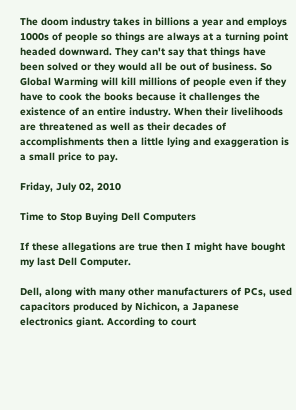The doom industry takes in billions a year and employs 1000s of people so things are always at a turning point headed downward. They can't say that things have been solved or they would all be out of business. So Global Warming will kill millions of people even if they have to cook the books because it challenges the existence of an entire industry. When their livelihoods are threatened as well as their decades of accomplishments then a little lying and exaggeration is a small price to pay.

Friday, July 02, 2010

Time to Stop Buying Dell Computers

If these allegations are true then I might have bought my last Dell Computer.

Dell, along with many other manufacturers of PCs, used capacitors produced by Nichicon, a Japanese electronics giant. According to court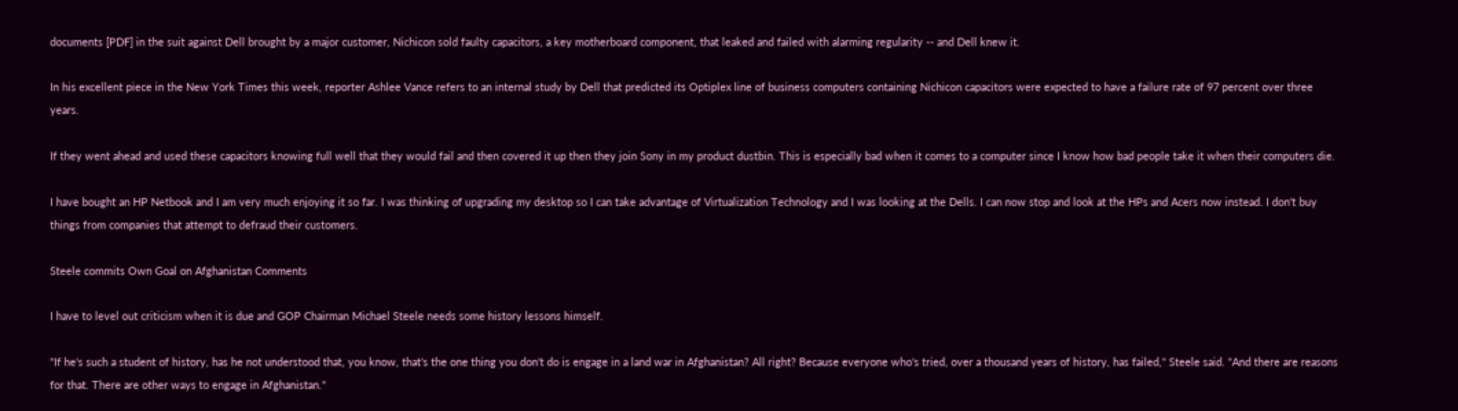documents [PDF] in the suit against Dell brought by a major customer, Nichicon sold faulty capacitors, a key motherboard component, that leaked and failed with alarming regularity -- and Dell knew it.

In his excellent piece in the New York Times this week, reporter Ashlee Vance refers to an internal study by Dell that predicted its Optiplex line of business computers containing Nichicon capacitors were expected to have a failure rate of 97 percent over three years.

If they went ahead and used these capacitors knowing full well that they would fail and then covered it up then they join Sony in my product dustbin. This is especially bad when it comes to a computer since I know how bad people take it when their computers die.

I have bought an HP Netbook and I am very much enjoying it so far. I was thinking of upgrading my desktop so I can take advantage of Virtualization Technology and I was looking at the Dells. I can now stop and look at the HPs and Acers now instead. I don't buy things from companies that attempt to defraud their customers.

Steele commits Own Goal on Afghanistan Comments

I have to level out criticism when it is due and GOP Chairman Michael Steele needs some history lessons himself.

"If he's such a student of history, has he not understood that, you know, that's the one thing you don't do is engage in a land war in Afghanistan? All right? Because everyone who's tried, over a thousand years of history, has failed," Steele said. "And there are reasons for that. There are other ways to engage in Afghanistan."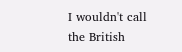I wouldn't call the British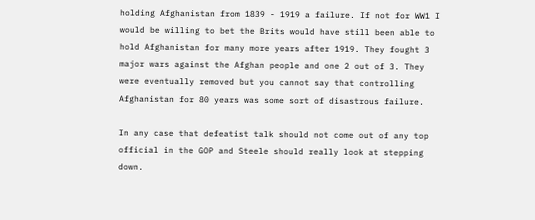holding Afghanistan from 1839 - 1919 a failure. If not for WW1 I would be willing to bet the Brits would have still been able to hold Afghanistan for many more years after 1919. They fought 3 major wars against the Afghan people and one 2 out of 3. They were eventually removed but you cannot say that controlling Afghanistan for 80 years was some sort of disastrous failure.

In any case that defeatist talk should not come out of any top official in the GOP and Steele should really look at stepping down.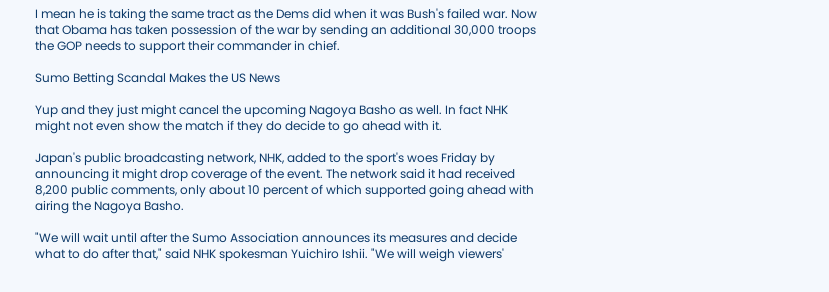I mean he is taking the same tract as the Dems did when it was Bush's failed war. Now that Obama has taken possession of the war by sending an additional 30,000 troops the GOP needs to support their commander in chief.

Sumo Betting Scandal Makes the US News

Yup and they just might cancel the upcoming Nagoya Basho as well. In fact NHK might not even show the match if they do decide to go ahead with it.

Japan's public broadcasting network, NHK, added to the sport's woes Friday by announcing it might drop coverage of the event. The network said it had received 8,200 public comments, only about 10 percent of which supported going ahead with airing the Nagoya Basho.

"We will wait until after the Sumo Association announces its measures and decide what to do after that," said NHK spokesman Yuichiro Ishii. "We will weigh viewers'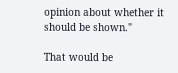opinion about whether it should be shown."

That would be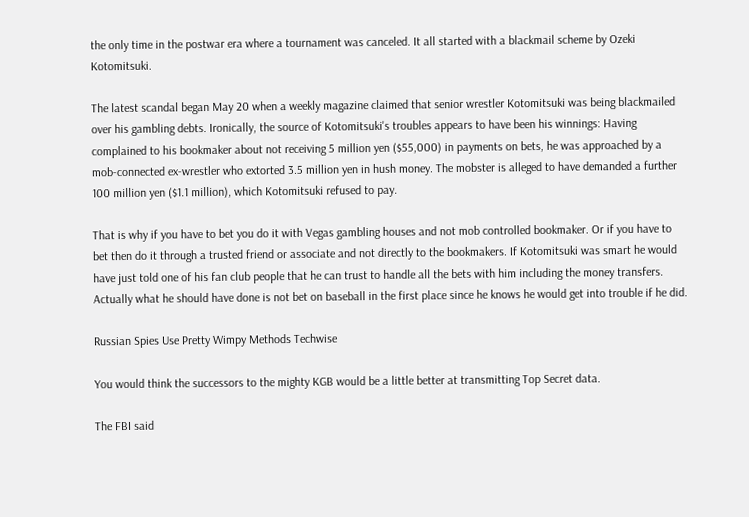the only time in the postwar era where a tournament was canceled. It all started with a blackmail scheme by Ozeki Kotomitsuki.

The latest scandal began May 20 when a weekly magazine claimed that senior wrestler Kotomitsuki was being blackmailed over his gambling debts. Ironically, the source of Kotomitsuki's troubles appears to have been his winnings: Having complained to his bookmaker about not receiving 5 million yen ($55,000) in payments on bets, he was approached by a mob-connected ex-wrestler who extorted 3.5 million yen in hush money. The mobster is alleged to have demanded a further 100 million yen ($1.1 million), which Kotomitsuki refused to pay.

That is why if you have to bet you do it with Vegas gambling houses and not mob controlled bookmaker. Or if you have to bet then do it through a trusted friend or associate and not directly to the bookmakers. If Kotomitsuki was smart he would have just told one of his fan club people that he can trust to handle all the bets with him including the money transfers. Actually what he should have done is not bet on baseball in the first place since he knows he would get into trouble if he did.

Russian Spies Use Pretty Wimpy Methods Techwise

You would think the successors to the mighty KGB would be a little better at transmitting Top Secret data.

The FBI said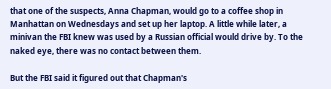that one of the suspects, Anna Chapman, would go to a coffee shop in Manhattan on Wednesdays and set up her laptop. A little while later, a minivan the FBI knew was used by a Russian official would drive by. To the naked eye, there was no contact between them.

But the FBI said it figured out that Chapman's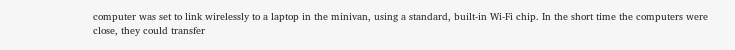computer was set to link wirelessly to a laptop in the minivan, using a standard, built-in Wi-Fi chip. In the short time the computers were close, they could transfer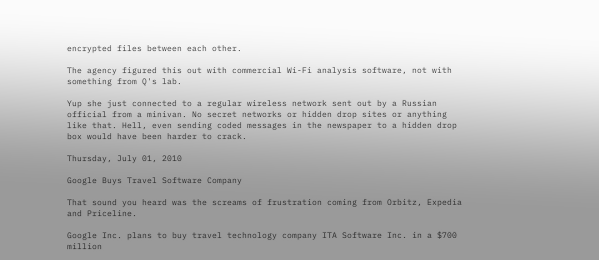encrypted files between each other.

The agency figured this out with commercial Wi-Fi analysis software, not with something from Q's lab.

Yup she just connected to a regular wireless network sent out by a Russian official from a minivan. No secret networks or hidden drop sites or anything like that. Hell, even sending coded messages in the newspaper to a hidden drop box would have been harder to crack.

Thursday, July 01, 2010

Google Buys Travel Software Company

That sound you heard was the screams of frustration coming from Orbitz, Expedia and Priceline.

Google Inc. plans to buy travel technology company ITA Software Inc. in a $700 million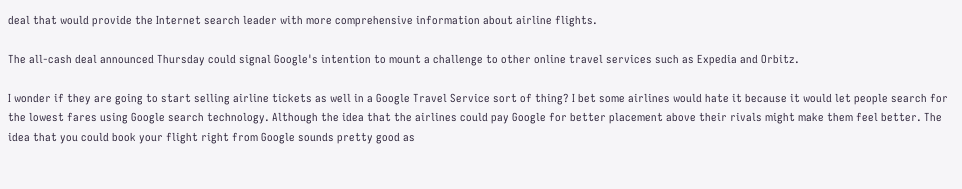deal that would provide the Internet search leader with more comprehensive information about airline flights.

The all-cash deal announced Thursday could signal Google's intention to mount a challenge to other online travel services such as Expedia and Orbitz.

I wonder if they are going to start selling airline tickets as well in a Google Travel Service sort of thing? I bet some airlines would hate it because it would let people search for the lowest fares using Google search technology. Although the idea that the airlines could pay Google for better placement above their rivals might make them feel better. The idea that you could book your flight right from Google sounds pretty good as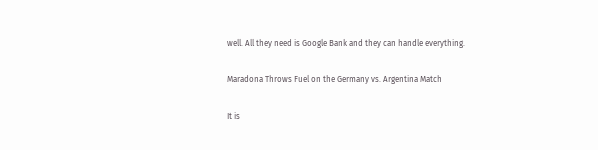well. All they need is Google Bank and they can handle everything.

Maradona Throws Fuel on the Germany vs. Argentina Match

It is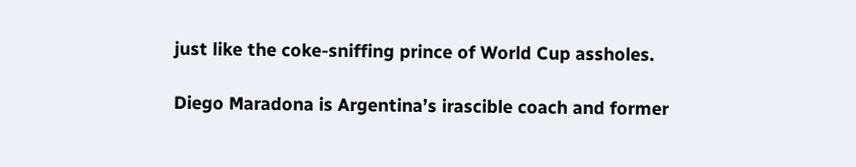just like the coke-sniffing prince of World Cup assholes.

Diego Maradona is Argentina’s irascible coach and former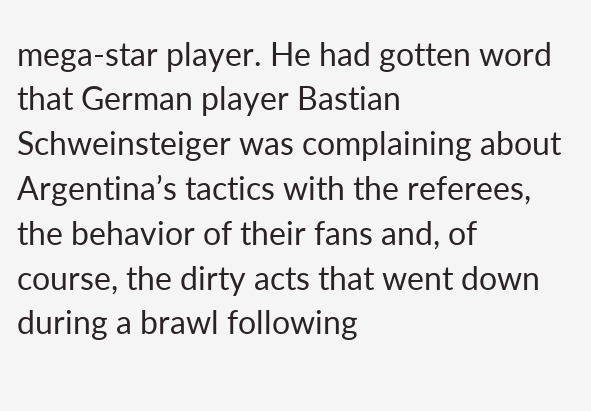mega-star player. He had gotten word that German player Bastian Schweinsteiger was complaining about Argentina’s tactics with the referees, the behavior of their fans and, of course, the dirty acts that went down during a brawl following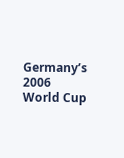Germany’s 2006 World Cup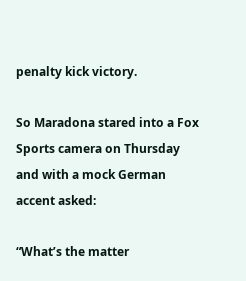penalty kick victory.

So Maradona stared into a Fox Sports camera on Thursday and with a mock German accent asked:

“What’s the matter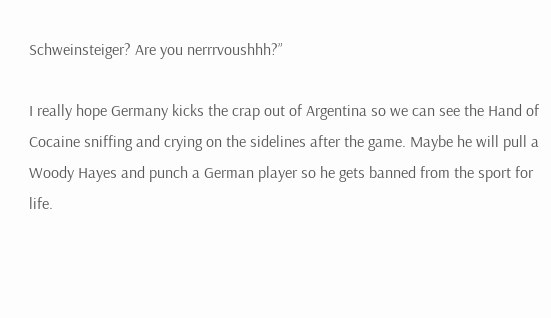Schweinsteiger? Are you nerrrvoushhh?”

I really hope Germany kicks the crap out of Argentina so we can see the Hand of Cocaine sniffing and crying on the sidelines after the game. Maybe he will pull a Woody Hayes and punch a German player so he gets banned from the sport for life.